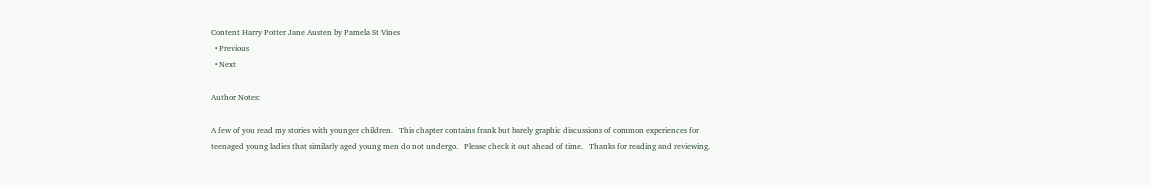Content Harry Potter Jane Austen by Pamela St Vines
  • Previous
  • Next

Author Notes:

A few of you read my stories with younger children.   This chapter contains frank but barely graphic discussions of common experiences for teenaged young ladies that similarly aged young men do not undergo.   Please check it out ahead of time.   Thanks for reading and reviewing.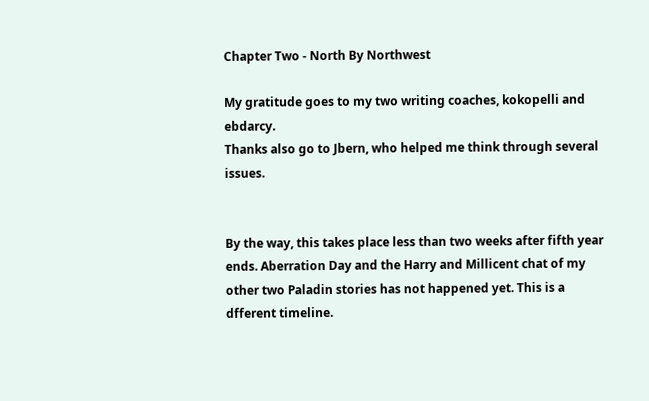Chapter Two - North By Northwest

My gratitude goes to my two writing coaches, kokopelli and ebdarcy.
Thanks also go to Jbern, who helped me think through several issues.


By the way, this takes place less than two weeks after fifth year ends. Aberration Day and the Harry and Millicent chat of my other two Paladin stories has not happened yet. This is a dfferent timeline.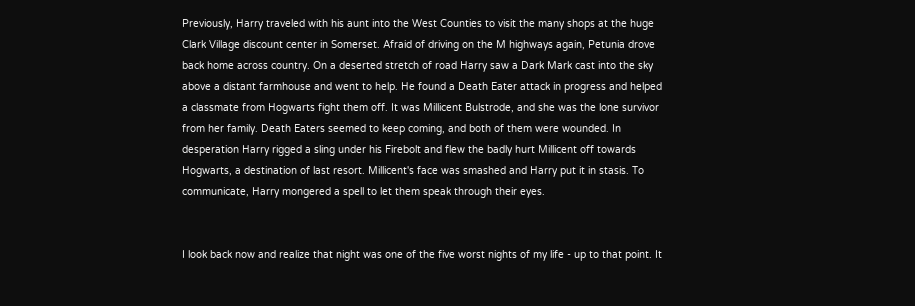Previously, Harry traveled with his aunt into the West Counties to visit the many shops at the huge Clark Village discount center in Somerset. Afraid of driving on the M highways again, Petunia drove back home across country. On a deserted stretch of road Harry saw a Dark Mark cast into the sky above a distant farmhouse and went to help. He found a Death Eater attack in progress and helped a classmate from Hogwarts fight them off. It was Millicent Bulstrode, and she was the lone survivor from her family. Death Eaters seemed to keep coming, and both of them were wounded. In desperation Harry rigged a sling under his Firebolt and flew the badly hurt Millicent off towards Hogwarts, a destination of last resort. Millicent's face was smashed and Harry put it in stasis. To communicate, Harry mongered a spell to let them speak through their eyes.


I look back now and realize that night was one of the five worst nights of my life - up to that point. It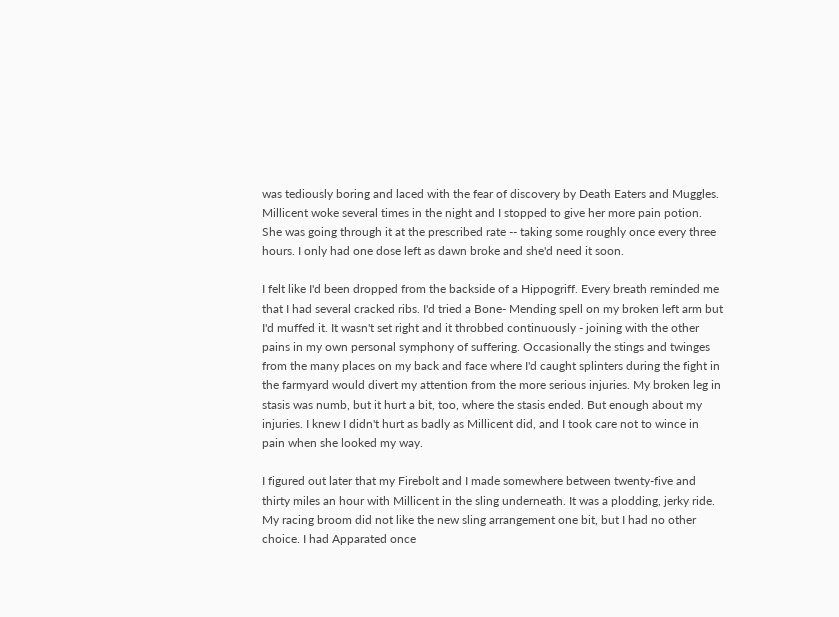was tediously boring and laced with the fear of discovery by Death Eaters and Muggles. Millicent woke several times in the night and I stopped to give her more pain potion. She was going through it at the prescribed rate -- taking some roughly once every three hours. I only had one dose left as dawn broke and she'd need it soon.

I felt like I'd been dropped from the backside of a Hippogriff. Every breath reminded me that I had several cracked ribs. I'd tried a Bone- Mending spell on my broken left arm but I'd muffed it. It wasn't set right and it throbbed continuously - joining with the other pains in my own personal symphony of suffering. Occasionally the stings and twinges from the many places on my back and face where I'd caught splinters during the fight in the farmyard would divert my attention from the more serious injuries. My broken leg in stasis was numb, but it hurt a bit, too, where the stasis ended. But enough about my injuries. I knew I didn't hurt as badly as Millicent did, and I took care not to wince in pain when she looked my way.

I figured out later that my Firebolt and I made somewhere between twenty-five and thirty miles an hour with Millicent in the sling underneath. It was a plodding, jerky ride. My racing broom did not like the new sling arrangement one bit, but I had no other choice. I had Apparated once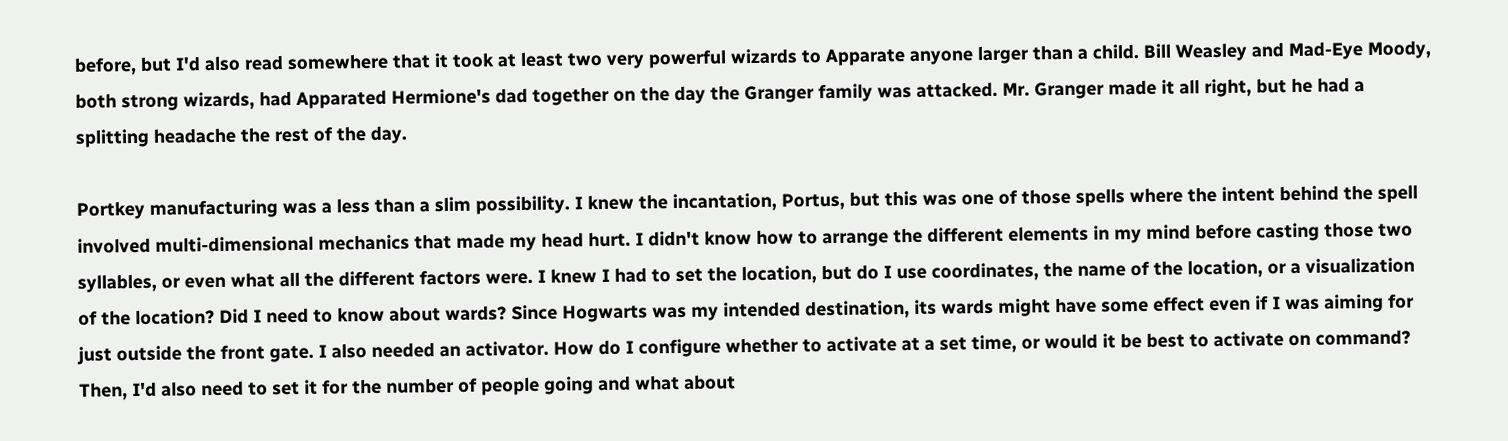before, but I'd also read somewhere that it took at least two very powerful wizards to Apparate anyone larger than a child. Bill Weasley and Mad-Eye Moody, both strong wizards, had Apparated Hermione's dad together on the day the Granger family was attacked. Mr. Granger made it all right, but he had a splitting headache the rest of the day.

Portkey manufacturing was a less than a slim possibility. I knew the incantation, Portus, but this was one of those spells where the intent behind the spell involved multi-dimensional mechanics that made my head hurt. I didn't know how to arrange the different elements in my mind before casting those two syllables, or even what all the different factors were. I knew I had to set the location, but do I use coordinates, the name of the location, or a visualization of the location? Did I need to know about wards? Since Hogwarts was my intended destination, its wards might have some effect even if I was aiming for just outside the front gate. I also needed an activator. How do I configure whether to activate at a set time, or would it be best to activate on command? Then, I'd also need to set it for the number of people going and what about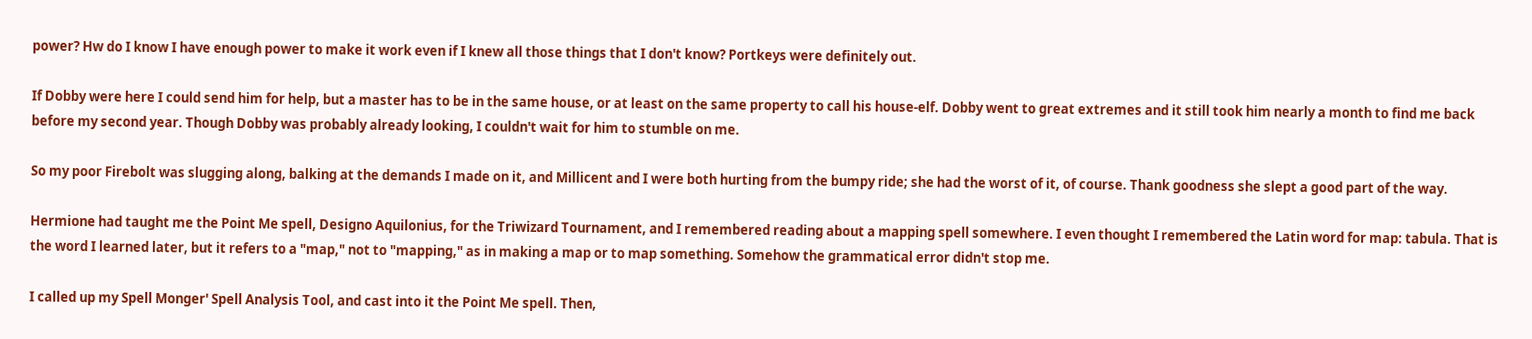power? Hw do I know I have enough power to make it work even if I knew all those things that I don't know? Portkeys were definitely out.

If Dobby were here I could send him for help, but a master has to be in the same house, or at least on the same property to call his house-elf. Dobby went to great extremes and it still took him nearly a month to find me back before my second year. Though Dobby was probably already looking, I couldn't wait for him to stumble on me.

So my poor Firebolt was slugging along, balking at the demands I made on it, and Millicent and I were both hurting from the bumpy ride; she had the worst of it, of course. Thank goodness she slept a good part of the way.

Hermione had taught me the Point Me spell, Designo Aquilonius, for the Triwizard Tournament, and I remembered reading about a mapping spell somewhere. I even thought I remembered the Latin word for map: tabula. That is the word I learned later, but it refers to a "map," not to "mapping," as in making a map or to map something. Somehow the grammatical error didn't stop me.

I called up my Spell Monger' Spell Analysis Tool, and cast into it the Point Me spell. Then,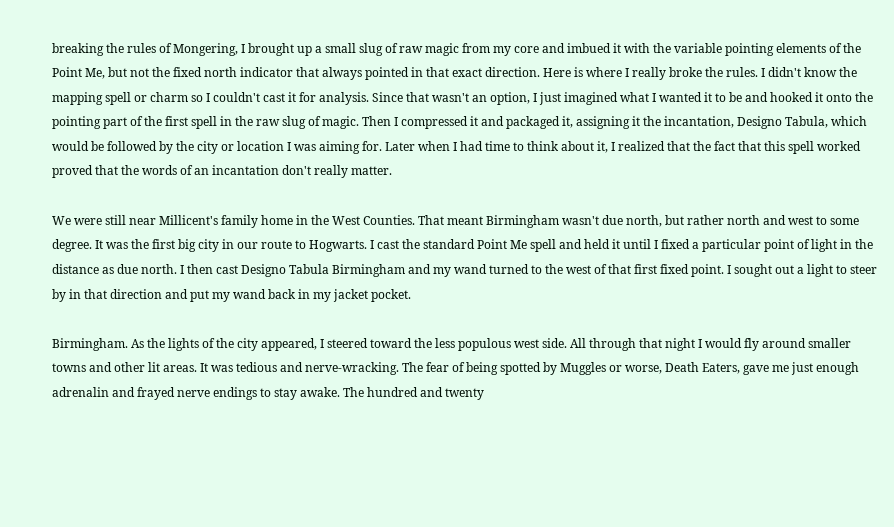breaking the rules of Mongering, I brought up a small slug of raw magic from my core and imbued it with the variable pointing elements of the Point Me, but not the fixed north indicator that always pointed in that exact direction. Here is where I really broke the rules. I didn't know the mapping spell or charm so I couldn't cast it for analysis. Since that wasn't an option, I just imagined what I wanted it to be and hooked it onto the pointing part of the first spell in the raw slug of magic. Then I compressed it and packaged it, assigning it the incantation, Designo Tabula, which would be followed by the city or location I was aiming for. Later when I had time to think about it, I realized that the fact that this spell worked proved that the words of an incantation don't really matter.

We were still near Millicent's family home in the West Counties. That meant Birmingham wasn't due north, but rather north and west to some degree. It was the first big city in our route to Hogwarts. I cast the standard Point Me spell and held it until I fixed a particular point of light in the distance as due north. I then cast Designo Tabula Birmingham and my wand turned to the west of that first fixed point. I sought out a light to steer by in that direction and put my wand back in my jacket pocket.

Birmingham. As the lights of the city appeared, I steered toward the less populous west side. All through that night I would fly around smaller towns and other lit areas. It was tedious and nerve-wracking. The fear of being spotted by Muggles or worse, Death Eaters, gave me just enough adrenalin and frayed nerve endings to stay awake. The hundred and twenty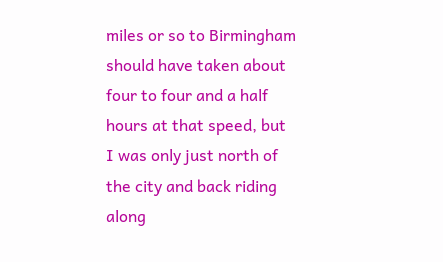miles or so to Birmingham should have taken about four to four and a half hours at that speed, but I was only just north of the city and back riding along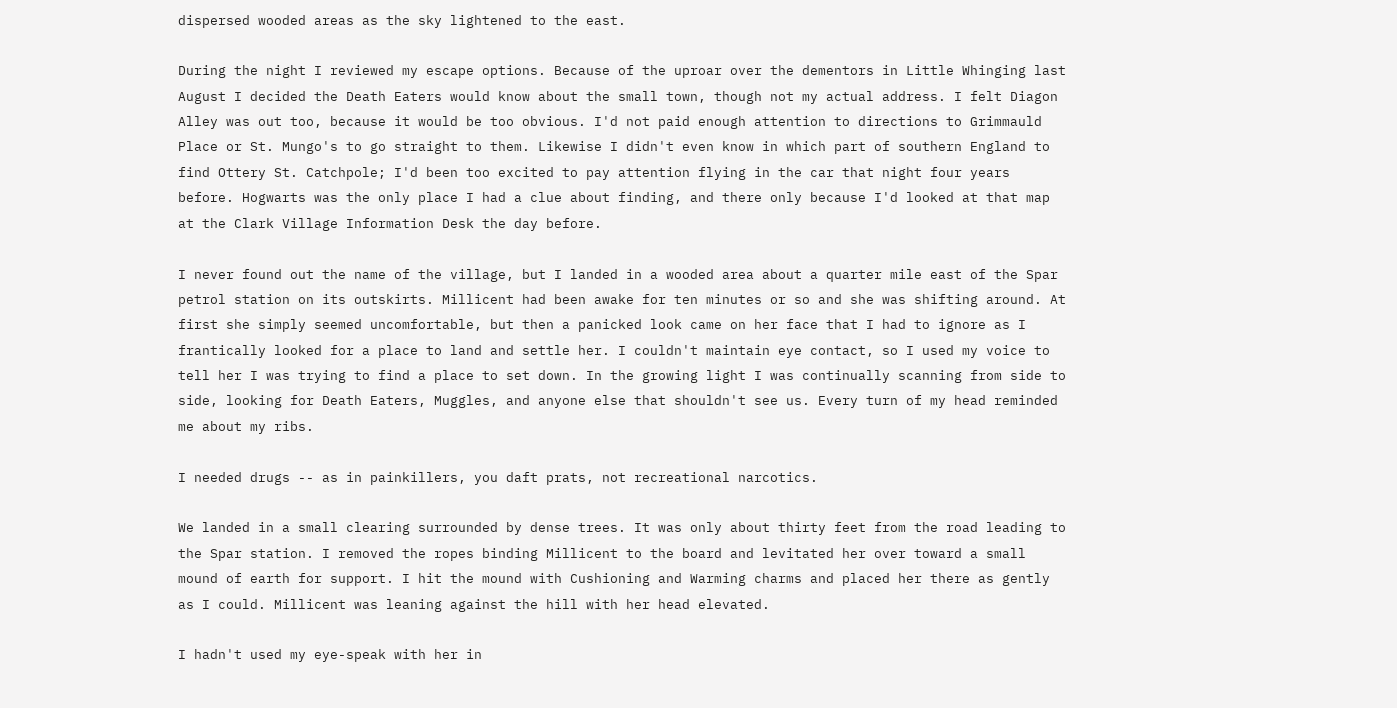dispersed wooded areas as the sky lightened to the east.

During the night I reviewed my escape options. Because of the uproar over the dementors in Little Whinging last August I decided the Death Eaters would know about the small town, though not my actual address. I felt Diagon Alley was out too, because it would be too obvious. I'd not paid enough attention to directions to Grimmauld Place or St. Mungo's to go straight to them. Likewise I didn't even know in which part of southern England to find Ottery St. Catchpole; I'd been too excited to pay attention flying in the car that night four years before. Hogwarts was the only place I had a clue about finding, and there only because I'd looked at that map at the Clark Village Information Desk the day before.

I never found out the name of the village, but I landed in a wooded area about a quarter mile east of the Spar petrol station on its outskirts. Millicent had been awake for ten minutes or so and she was shifting around. At first she simply seemed uncomfortable, but then a panicked look came on her face that I had to ignore as I frantically looked for a place to land and settle her. I couldn't maintain eye contact, so I used my voice to tell her I was trying to find a place to set down. In the growing light I was continually scanning from side to side, looking for Death Eaters, Muggles, and anyone else that shouldn't see us. Every turn of my head reminded me about my ribs.

I needed drugs -- as in painkillers, you daft prats, not recreational narcotics.

We landed in a small clearing surrounded by dense trees. It was only about thirty feet from the road leading to the Spar station. I removed the ropes binding Millicent to the board and levitated her over toward a small mound of earth for support. I hit the mound with Cushioning and Warming charms and placed her there as gently as I could. Millicent was leaning against the hill with her head elevated.

I hadn't used my eye-speak with her in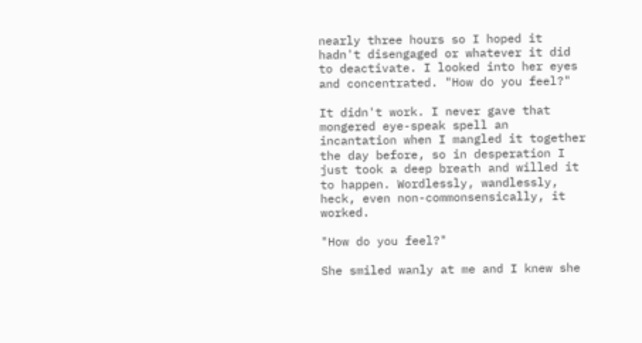nearly three hours so I hoped it hadn't disengaged or whatever it did to deactivate. I looked into her eyes and concentrated. "How do you feel?"

It didn't work. I never gave that mongered eye-speak spell an incantation when I mangled it together the day before, so in desperation I just took a deep breath and willed it to happen. Wordlessly, wandlessly, heck, even non-commonsensically, it worked.

"How do you feel?"

She smiled wanly at me and I knew she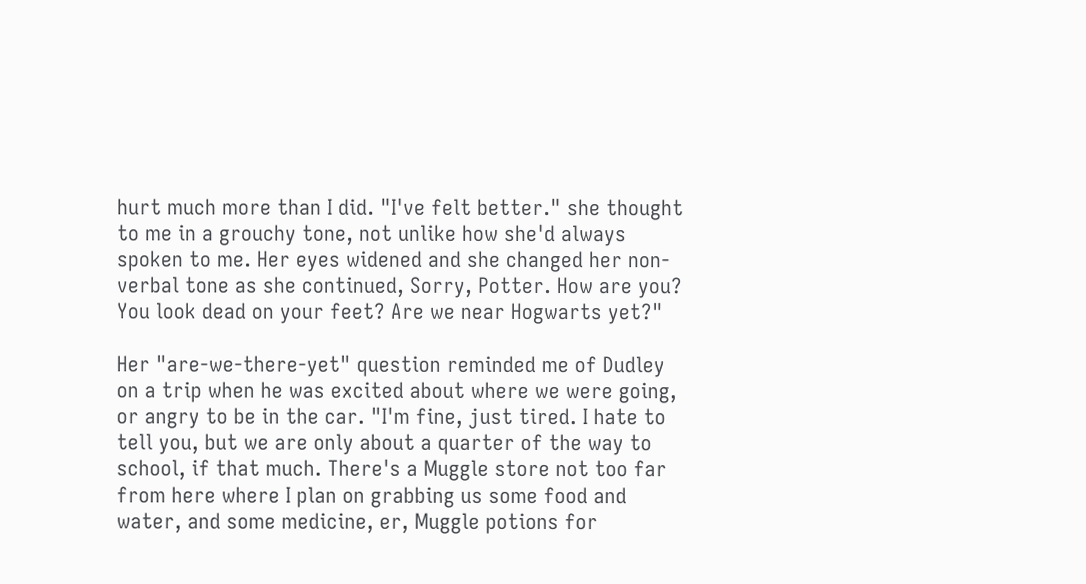hurt much more than I did. "I've felt better." she thought to me in a grouchy tone, not unlike how she'd always spoken to me. Her eyes widened and she changed her non-verbal tone as she continued, Sorry, Potter. How are you? You look dead on your feet? Are we near Hogwarts yet?"

Her "are-we-there-yet" question reminded me of Dudley on a trip when he was excited about where we were going, or angry to be in the car. "I'm fine, just tired. I hate to tell you, but we are only about a quarter of the way to school, if that much. There's a Muggle store not too far from here where I plan on grabbing us some food and water, and some medicine, er, Muggle potions for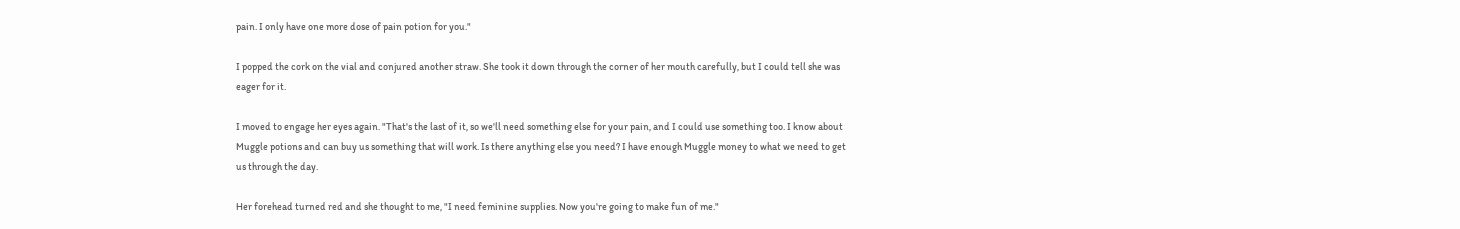pain. I only have one more dose of pain potion for you."

I popped the cork on the vial and conjured another straw. She took it down through the corner of her mouth carefully, but I could tell she was eager for it.

I moved to engage her eyes again. "That's the last of it, so we'll need something else for your pain, and I could use something too. I know about Muggle potions and can buy us something that will work. Is there anything else you need? I have enough Muggle money to what we need to get us through the day.

Her forehead turned red and she thought to me, "I need feminine supplies. Now you're going to make fun of me."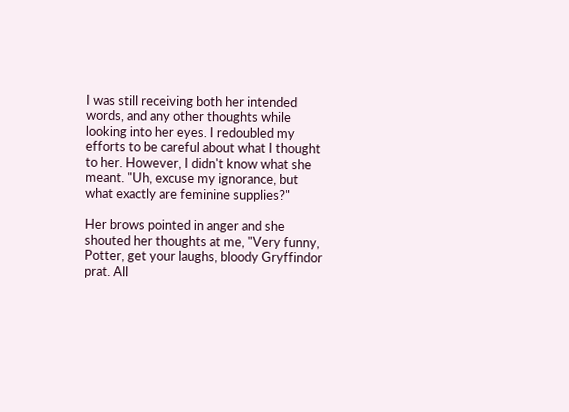I was still receiving both her intended words, and any other thoughts while looking into her eyes. I redoubled my efforts to be careful about what I thought to her. However, I didn't know what she meant. "Uh, excuse my ignorance, but what exactly are feminine supplies?"

Her brows pointed in anger and she shouted her thoughts at me, "Very funny, Potter, get your laughs, bloody Gryffindor prat. All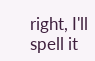right, I'll spell it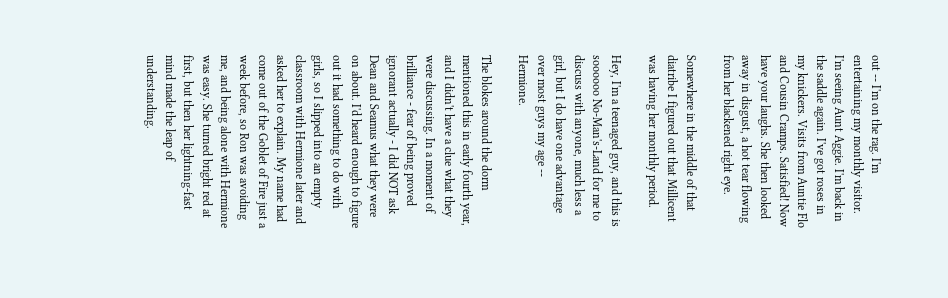out -- I'm on the rag. I'm entertaining my monthly visitor. I'm seeing Aunt Aggie. I'm back in the saddle again. I've got roses in my knickers. Visits from Auntie Flo and Cousin Cramps. Satisfied! Now have your laughs. She then looked away in disgust, a hot tear flowing from her blackened right eye.

Somewhere in the middle of that diatribe I figured out that Millicent was having her monthly period.

Hey, I'm a teenaged guy, and this is soooooo No-Man's-Land for me to discuss with anyone, much less a girl, but I do have one advantage over most guys my age -- Hermione.

The blokes around the dorm mentioned this in early fourth year, and I didn't have a clue what they were discussing. In a moment of brilliance - fear of being proved ignorant actually - I did NOT ask Dean and Seamus what they were on about. I'd heard enough to figure out it had something to do with girls, so I slipped into an empty classroom with Hermione later and asked her to explain. My name had come out of the Goblet of Fire just a week before, so Ron was avoiding me, and being alone with Hermione was easy. She turned bright red at first, but then her lightning-fast mind made the leap of understanding.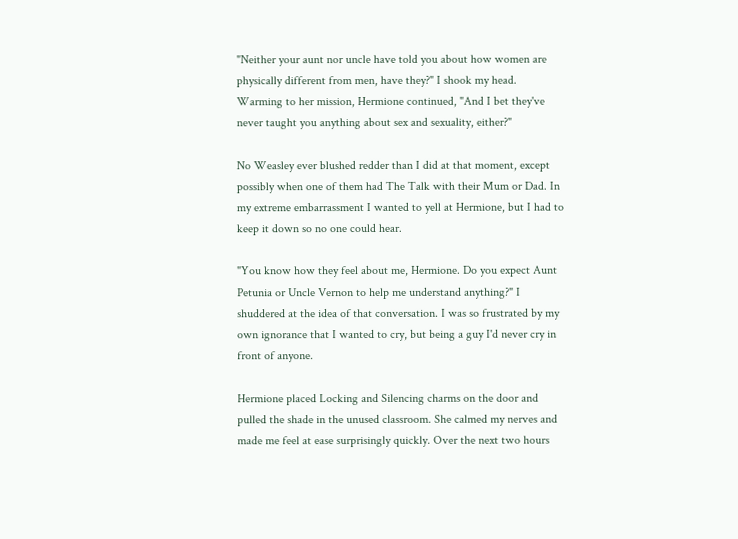"Neither your aunt nor uncle have told you about how women are physically different from men, have they?" I shook my head. Warming to her mission, Hermione continued, "And I bet they've never taught you anything about sex and sexuality, either?"

No Weasley ever blushed redder than I did at that moment, except possibly when one of them had The Talk with their Mum or Dad. In my extreme embarrassment I wanted to yell at Hermione, but I had to keep it down so no one could hear.

"You know how they feel about me, Hermione. Do you expect Aunt Petunia or Uncle Vernon to help me understand anything?" I shuddered at the idea of that conversation. I was so frustrated by my own ignorance that I wanted to cry, but being a guy I'd never cry in front of anyone.

Hermione placed Locking and Silencing charms on the door and pulled the shade in the unused classroom. She calmed my nerves and made me feel at ease surprisingly quickly. Over the next two hours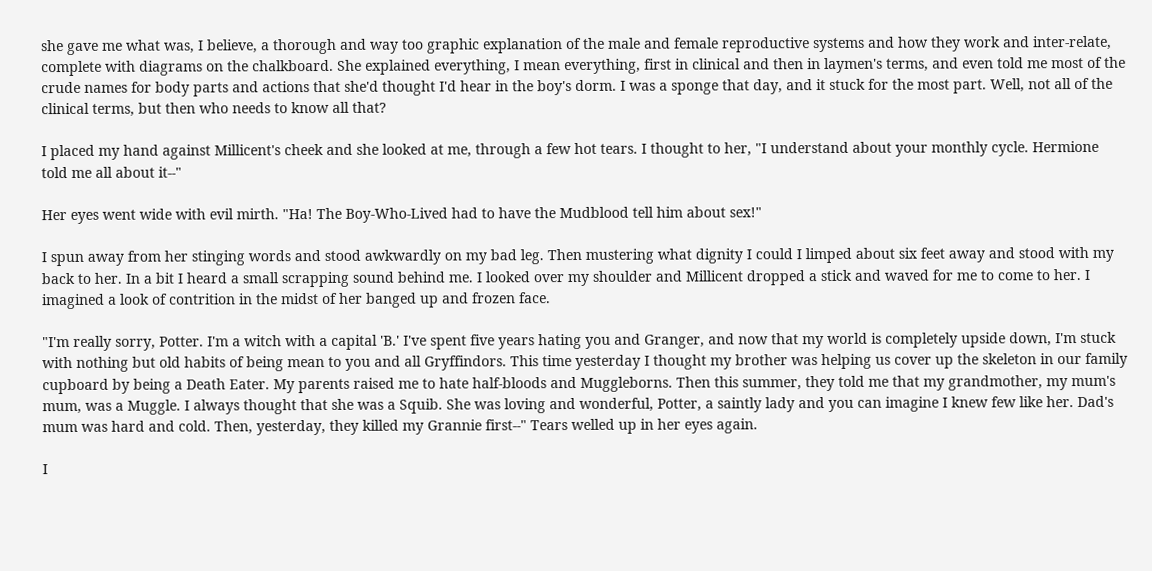she gave me what was, I believe, a thorough and way too graphic explanation of the male and female reproductive systems and how they work and inter-relate, complete with diagrams on the chalkboard. She explained everything, I mean everything, first in clinical and then in laymen's terms, and even told me most of the crude names for body parts and actions that she'd thought I'd hear in the boy's dorm. I was a sponge that day, and it stuck for the most part. Well, not all of the clinical terms, but then who needs to know all that?

I placed my hand against Millicent's cheek and she looked at me, through a few hot tears. I thought to her, "I understand about your monthly cycle. Hermione told me all about it--"

Her eyes went wide with evil mirth. "Ha! The Boy-Who-Lived had to have the Mudblood tell him about sex!"

I spun away from her stinging words and stood awkwardly on my bad leg. Then mustering what dignity I could I limped about six feet away and stood with my back to her. In a bit I heard a small scrapping sound behind me. I looked over my shoulder and Millicent dropped a stick and waved for me to come to her. I imagined a look of contrition in the midst of her banged up and frozen face.

"I'm really sorry, Potter. I'm a witch with a capital 'B.' I've spent five years hating you and Granger, and now that my world is completely upside down, I'm stuck with nothing but old habits of being mean to you and all Gryffindors. This time yesterday I thought my brother was helping us cover up the skeleton in our family cupboard by being a Death Eater. My parents raised me to hate half-bloods and Muggleborns. Then this summer, they told me that my grandmother, my mum's mum, was a Muggle. I always thought that she was a Squib. She was loving and wonderful, Potter, a saintly lady and you can imagine I knew few like her. Dad's mum was hard and cold. Then, yesterday, they killed my Grannie first--" Tears welled up in her eyes again.

I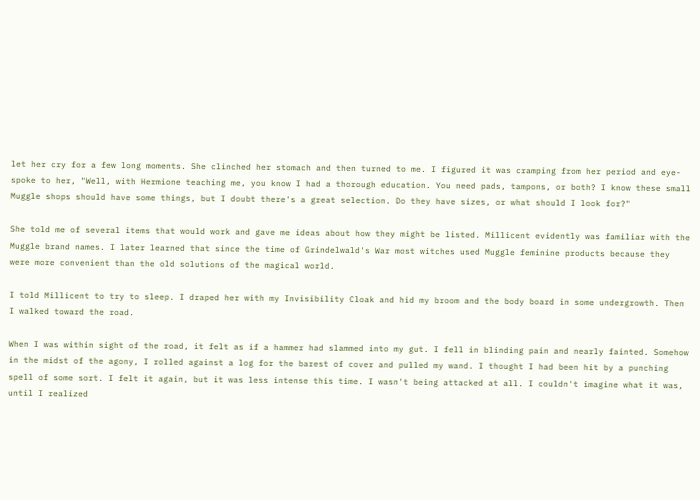let her cry for a few long moments. She clinched her stomach and then turned to me. I figured it was cramping from her period and eye-spoke to her, "Well, with Hermione teaching me, you know I had a thorough education. You need pads, tampons, or both? I know these small Muggle shops should have some things, but I doubt there's a great selection. Do they have sizes, or what should I look for?"

She told me of several items that would work and gave me ideas about how they might be listed. Millicent evidently was familiar with the Muggle brand names. I later learned that since the time of Grindelwald's War most witches used Muggle feminine products because they were more convenient than the old solutions of the magical world.

I told Millicent to try to sleep. I draped her with my Invisibility Cloak and hid my broom and the body board in some undergrowth. Then I walked toward the road.

When I was within sight of the road, it felt as if a hammer had slammed into my gut. I fell in blinding pain and nearly fainted. Somehow in the midst of the agony, I rolled against a log for the barest of cover and pulled my wand. I thought I had been hit by a punching spell of some sort. I felt it again, but it was less intense this time. I wasn't being attacked at all. I couldn't imagine what it was, until I realized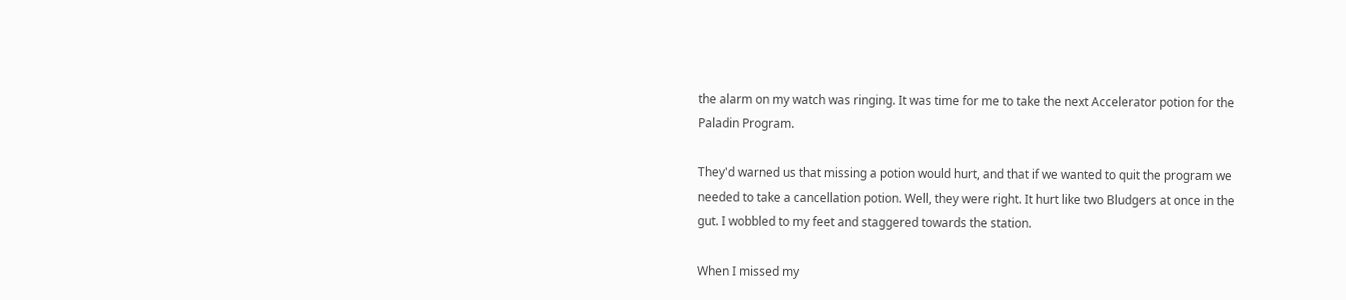the alarm on my watch was ringing. It was time for me to take the next Accelerator potion for the Paladin Program.

They'd warned us that missing a potion would hurt, and that if we wanted to quit the program we needed to take a cancellation potion. Well, they were right. It hurt like two Bludgers at once in the gut. I wobbled to my feet and staggered towards the station.

When I missed my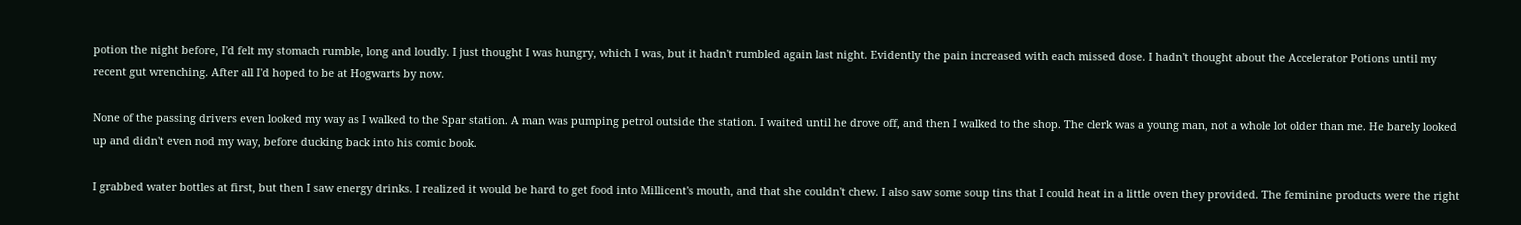potion the night before, I'd felt my stomach rumble, long and loudly. I just thought I was hungry, which I was, but it hadn't rumbled again last night. Evidently the pain increased with each missed dose. I hadn't thought about the Accelerator Potions until my recent gut wrenching. After all I'd hoped to be at Hogwarts by now.

None of the passing drivers even looked my way as I walked to the Spar station. A man was pumping petrol outside the station. I waited until he drove off, and then I walked to the shop. The clerk was a young man, not a whole lot older than me. He barely looked up and didn't even nod my way, before ducking back into his comic book.

I grabbed water bottles at first, but then I saw energy drinks. I realized it would be hard to get food into Millicent's mouth, and that she couldn't chew. I also saw some soup tins that I could heat in a little oven they provided. The feminine products were the right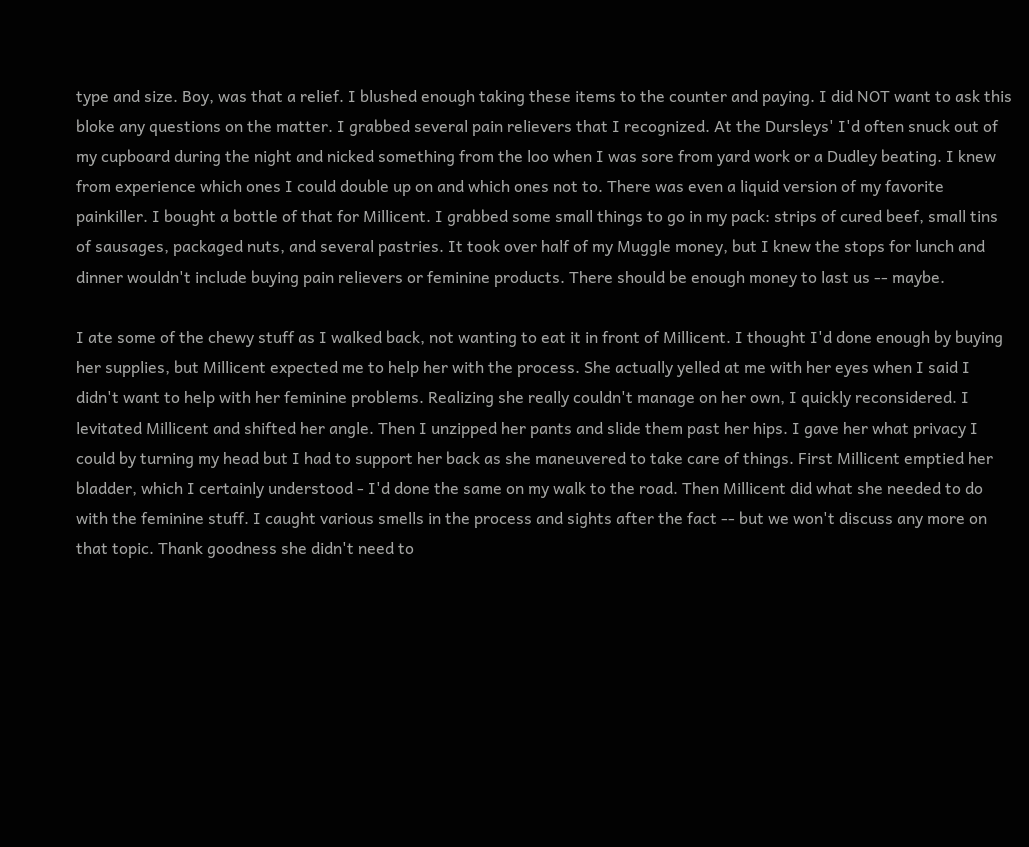type and size. Boy, was that a relief. I blushed enough taking these items to the counter and paying. I did NOT want to ask this bloke any questions on the matter. I grabbed several pain relievers that I recognized. At the Dursleys' I'd often snuck out of my cupboard during the night and nicked something from the loo when I was sore from yard work or a Dudley beating. I knew from experience which ones I could double up on and which ones not to. There was even a liquid version of my favorite painkiller. I bought a bottle of that for Millicent. I grabbed some small things to go in my pack: strips of cured beef, small tins of sausages, packaged nuts, and several pastries. It took over half of my Muggle money, but I knew the stops for lunch and dinner wouldn't include buying pain relievers or feminine products. There should be enough money to last us -- maybe.

I ate some of the chewy stuff as I walked back, not wanting to eat it in front of Millicent. I thought I'd done enough by buying her supplies, but Millicent expected me to help her with the process. She actually yelled at me with her eyes when I said I didn't want to help with her feminine problems. Realizing she really couldn't manage on her own, I quickly reconsidered. I levitated Millicent and shifted her angle. Then I unzipped her pants and slide them past her hips. I gave her what privacy I could by turning my head but I had to support her back as she maneuvered to take care of things. First Millicent emptied her bladder, which I certainly understood - I'd done the same on my walk to the road. Then Millicent did what she needed to do with the feminine stuff. I caught various smells in the process and sights after the fact -- but we won't discuss any more on that topic. Thank goodness she didn't need to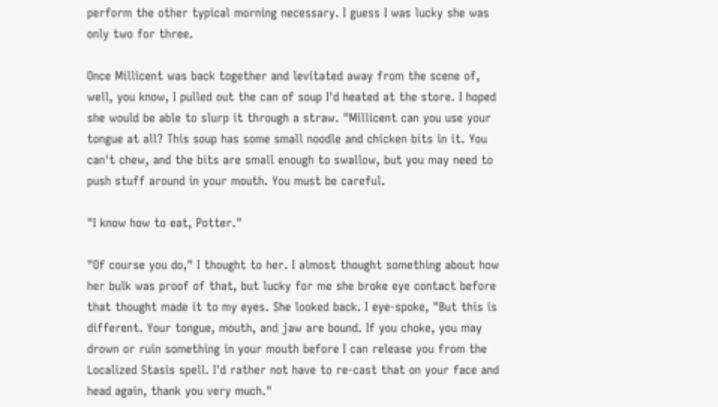perform the other typical morning necessary. I guess I was lucky she was only two for three.

Once Millicent was back together and levitated away from the scene of, well, you know, I pulled out the can of soup I'd heated at the store. I hoped she would be able to slurp it through a straw. "Millicent can you use your tongue at all? This soup has some small noodle and chicken bits in it. You can't chew, and the bits are small enough to swallow, but you may need to push stuff around in your mouth. You must be careful.

"I know how to eat, Potter."

"Of course you do," I thought to her. I almost thought something about how her bulk was proof of that, but lucky for me she broke eye contact before that thought made it to my eyes. She looked back. I eye-spoke, "But this is different. Your tongue, mouth, and jaw are bound. If you choke, you may drown or ruin something in your mouth before I can release you from the Localized Stasis spell. I'd rather not have to re-cast that on your face and head again, thank you very much."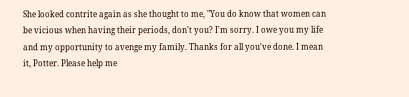She looked contrite again as she thought to me, "You do know that women can be vicious when having their periods, don't you? I'm sorry. I owe you my life and my opportunity to avenge my family. Thanks for all you've done. I mean it, Potter. Please help me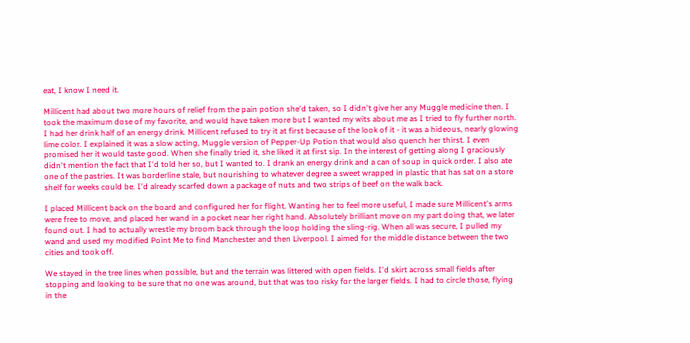eat, I know I need it.

Millicent had about two more hours of relief from the pain potion she'd taken, so I didn't give her any Muggle medicine then. I took the maximum dose of my favorite, and would have taken more but I wanted my wits about me as I tried to fly further north. I had her drink half of an energy drink. Millicent refused to try it at first because of the look of it - it was a hideous, nearly glowing lime color. I explained it was a slow acting, Muggle version of Pepper-Up Potion that would also quench her thirst. I even promised her it would taste good. When she finally tried it, she liked it at first sip. In the interest of getting along I graciously didn't mention the fact that I'd told her so, but I wanted to. I drank an energy drink and a can of soup in quick order. I also ate one of the pastries. It was borderline stale, but nourishing to whatever degree a sweet wrapped in plastic that has sat on a store shelf for weeks could be. I'd already scarfed down a package of nuts and two strips of beef on the walk back.

I placed Millicent back on the board and configured her for flight. Wanting her to feel more useful, I made sure Millicent's arms were free to move, and placed her wand in a pocket near her right hand. Absolutely brilliant move on my part doing that, we later found out. I had to actually wrestle my broom back through the loop holding the sling-rig. When all was secure, I pulled my wand and used my modified Point Me to find Manchester and then Liverpool. I aimed for the middle distance between the two cities and took off.

We stayed in the tree lines when possible, but and the terrain was littered with open fields. I'd skirt across small fields after stopping and looking to be sure that no one was around, but that was too risky for the larger fields. I had to circle those, flying in the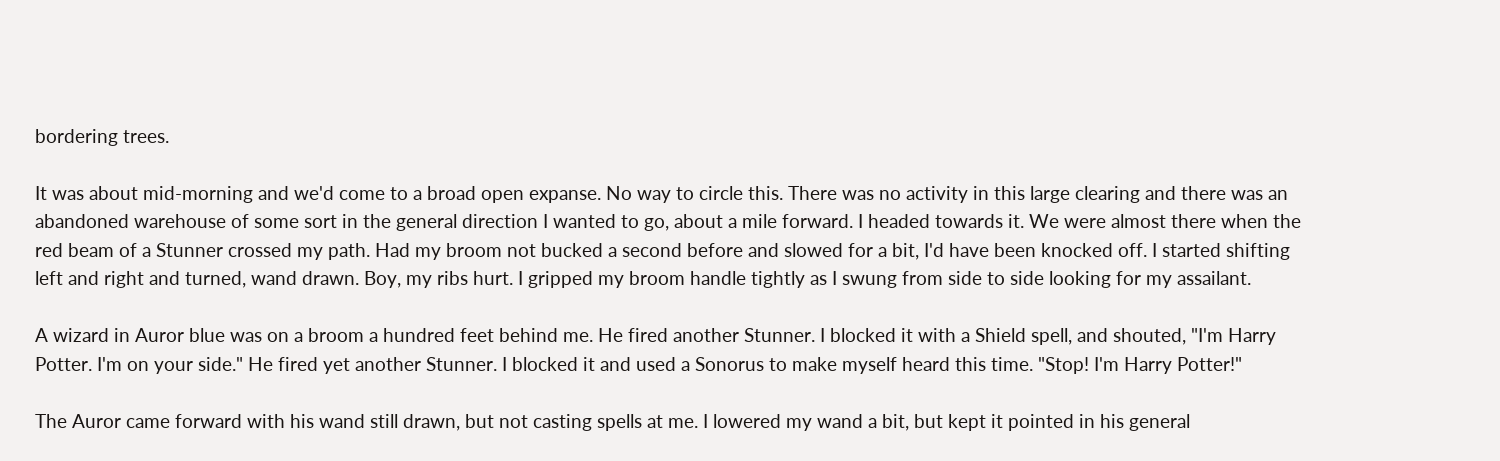bordering trees.

It was about mid-morning and we'd come to a broad open expanse. No way to circle this. There was no activity in this large clearing and there was an abandoned warehouse of some sort in the general direction I wanted to go, about a mile forward. I headed towards it. We were almost there when the red beam of a Stunner crossed my path. Had my broom not bucked a second before and slowed for a bit, I'd have been knocked off. I started shifting left and right and turned, wand drawn. Boy, my ribs hurt. I gripped my broom handle tightly as I swung from side to side looking for my assailant.

A wizard in Auror blue was on a broom a hundred feet behind me. He fired another Stunner. I blocked it with a Shield spell, and shouted, "I'm Harry Potter. I'm on your side." He fired yet another Stunner. I blocked it and used a Sonorus to make myself heard this time. "Stop! I'm Harry Potter!"

The Auror came forward with his wand still drawn, but not casting spells at me. I lowered my wand a bit, but kept it pointed in his general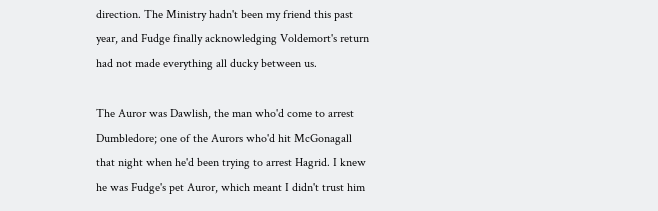direction. The Ministry hadn't been my friend this past year, and Fudge finally acknowledging Voldemort's return had not made everything all ducky between us.

The Auror was Dawlish, the man who'd come to arrest Dumbledore; one of the Aurors who'd hit McGonagall that night when he'd been trying to arrest Hagrid. I knew he was Fudge's pet Auror, which meant I didn't trust him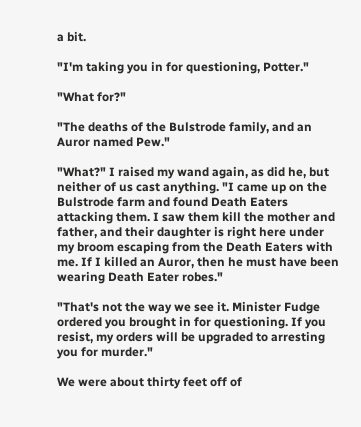a bit.

"I'm taking you in for questioning, Potter."

"What for?"

"The deaths of the Bulstrode family, and an Auror named Pew."

"What?" I raised my wand again, as did he, but neither of us cast anything. "I came up on the Bulstrode farm and found Death Eaters attacking them. I saw them kill the mother and father, and their daughter is right here under my broom escaping from the Death Eaters with me. If I killed an Auror, then he must have been wearing Death Eater robes."

"That's not the way we see it. Minister Fudge ordered you brought in for questioning. If you resist, my orders will be upgraded to arresting you for murder."

We were about thirty feet off of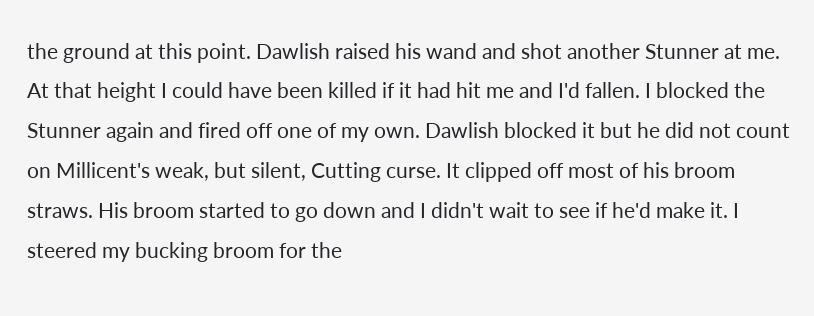the ground at this point. Dawlish raised his wand and shot another Stunner at me. At that height I could have been killed if it had hit me and I'd fallen. I blocked the Stunner again and fired off one of my own. Dawlish blocked it but he did not count on Millicent's weak, but silent, Cutting curse. It clipped off most of his broom straws. His broom started to go down and I didn't wait to see if he'd make it. I steered my bucking broom for the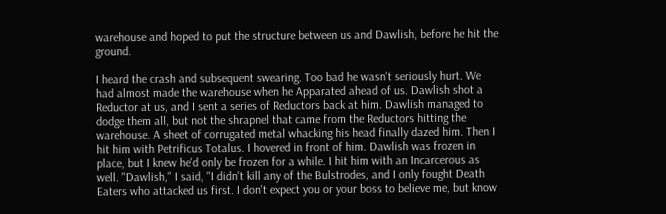warehouse and hoped to put the structure between us and Dawlish, before he hit the ground.

I heard the crash and subsequent swearing. Too bad he wasn't seriously hurt. We had almost made the warehouse when he Apparated ahead of us. Dawlish shot a Reductor at us, and I sent a series of Reductors back at him. Dawlish managed to dodge them all, but not the shrapnel that came from the Reductors hitting the warehouse. A sheet of corrugated metal whacking his head finally dazed him. Then I hit him with Petrificus Totalus. I hovered in front of him. Dawlish was frozen in place, but I knew he'd only be frozen for a while. I hit him with an Incarcerous as well. "Dawlish," I said, "I didn't kill any of the Bulstrodes, and I only fought Death Eaters who attacked us first. I don't expect you or your boss to believe me, but know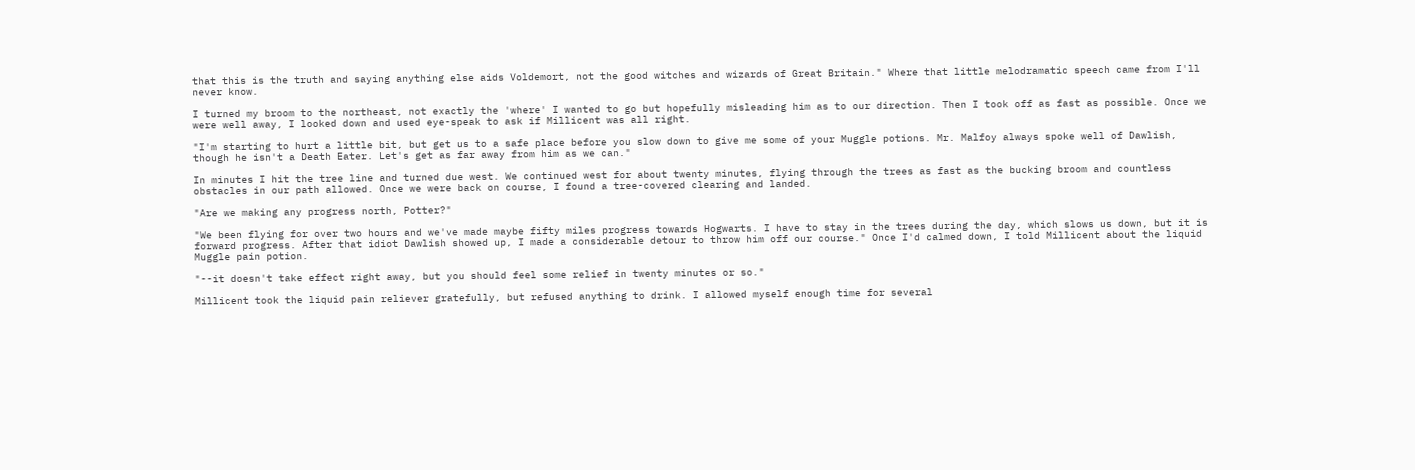that this is the truth and saying anything else aids Voldemort, not the good witches and wizards of Great Britain." Where that little melodramatic speech came from I'll never know.

I turned my broom to the northeast, not exactly the 'where' I wanted to go but hopefully misleading him as to our direction. Then I took off as fast as possible. Once we were well away, I looked down and used eye-speak to ask if Millicent was all right.

"I'm starting to hurt a little bit, but get us to a safe place before you slow down to give me some of your Muggle potions. Mr. Malfoy always spoke well of Dawlish, though he isn't a Death Eater. Let's get as far away from him as we can."

In minutes I hit the tree line and turned due west. We continued west for about twenty minutes, flying through the trees as fast as the bucking broom and countless obstacles in our path allowed. Once we were back on course, I found a tree-covered clearing and landed.

"Are we making any progress north, Potter?"

"We been flying for over two hours and we've made maybe fifty miles progress towards Hogwarts. I have to stay in the trees during the day, which slows us down, but it is forward progress. After that idiot Dawlish showed up, I made a considerable detour to throw him off our course." Once I'd calmed down, I told Millicent about the liquid Muggle pain potion.

"--it doesn't take effect right away, but you should feel some relief in twenty minutes or so."

Millicent took the liquid pain reliever gratefully, but refused anything to drink. I allowed myself enough time for several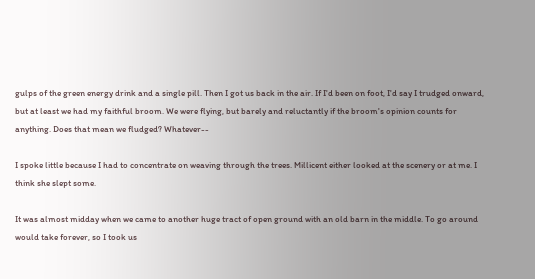gulps of the green energy drink and a single pill. Then I got us back in the air. If I'd been on foot, I'd say I trudged onward, but at least we had my faithful broom. We were flying, but barely and reluctantly if the broom's opinion counts for anything. Does that mean we fludged? Whatever--

I spoke little because I had to concentrate on weaving through the trees. Millicent either looked at the scenery or at me. I think she slept some.

It was almost midday when we came to another huge tract of open ground with an old barn in the middle. To go around would take forever, so I took us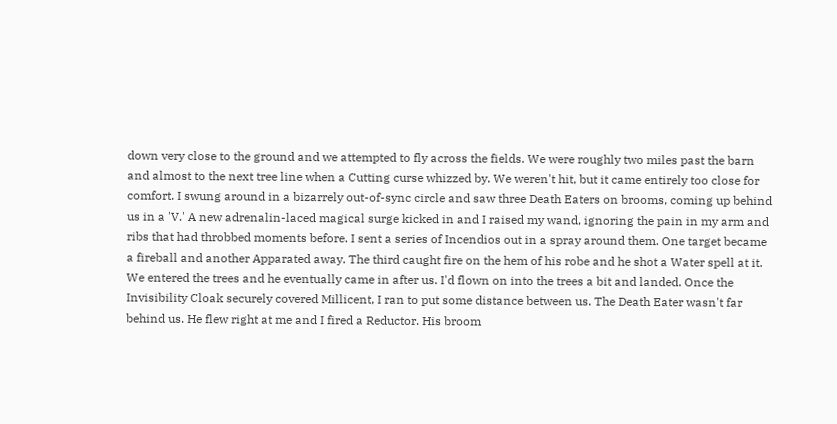down very close to the ground and we attempted to fly across the fields. We were roughly two miles past the barn and almost to the next tree line when a Cutting curse whizzed by. We weren't hit, but it came entirely too close for comfort. I swung around in a bizarrely out-of-sync circle and saw three Death Eaters on brooms, coming up behind us in a 'V.' A new adrenalin-laced magical surge kicked in and I raised my wand, ignoring the pain in my arm and ribs that had throbbed moments before. I sent a series of Incendios out in a spray around them. One target became a fireball and another Apparated away. The third caught fire on the hem of his robe and he shot a Water spell at it. We entered the trees and he eventually came in after us. I'd flown on into the trees a bit and landed. Once the Invisibility Cloak securely covered Millicent, I ran to put some distance between us. The Death Eater wasn't far behind us. He flew right at me and I fired a Reductor. His broom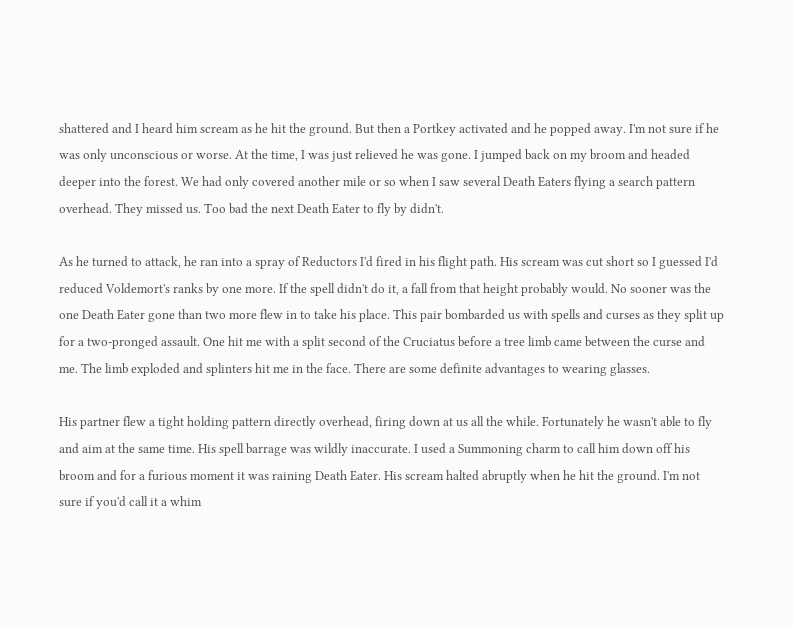shattered and I heard him scream as he hit the ground. But then a Portkey activated and he popped away. I'm not sure if he was only unconscious or worse. At the time, I was just relieved he was gone. I jumped back on my broom and headed deeper into the forest. We had only covered another mile or so when I saw several Death Eaters flying a search pattern overhead. They missed us. Too bad the next Death Eater to fly by didn't.

As he turned to attack, he ran into a spray of Reductors I'd fired in his flight path. His scream was cut short so I guessed I'd reduced Voldemort's ranks by one more. If the spell didn't do it, a fall from that height probably would. No sooner was the one Death Eater gone than two more flew in to take his place. This pair bombarded us with spells and curses as they split up for a two-pronged assault. One hit me with a split second of the Cruciatus before a tree limb came between the curse and me. The limb exploded and splinters hit me in the face. There are some definite advantages to wearing glasses.

His partner flew a tight holding pattern directly overhead, firing down at us all the while. Fortunately he wasn't able to fly and aim at the same time. His spell barrage was wildly inaccurate. I used a Summoning charm to call him down off his broom and for a furious moment it was raining Death Eater. His scream halted abruptly when he hit the ground. I'm not sure if you'd call it a whim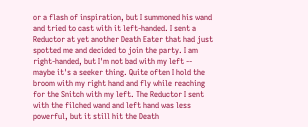or a flash of inspiration, but I summoned his wand and tried to cast with it left-handed. I sent a Reductor at yet another Death Eater that had just spotted me and decided to join the party. I am right-handed, but I'm not bad with my left -- maybe it's a seeker thing. Quite often I hold the broom with my right hand and fly while reaching for the Snitch with my left. The Reductor I sent with the filched wand and left hand was less powerful, but it still hit the Death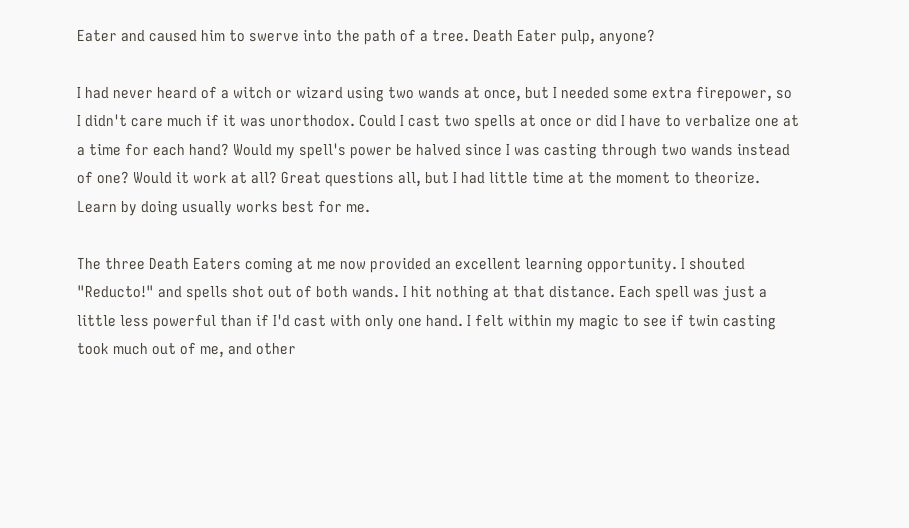Eater and caused him to swerve into the path of a tree. Death Eater pulp, anyone?

I had never heard of a witch or wizard using two wands at once, but I needed some extra firepower, so I didn't care much if it was unorthodox. Could I cast two spells at once or did I have to verbalize one at a time for each hand? Would my spell's power be halved since I was casting through two wands instead of one? Would it work at all? Great questions all, but I had little time at the moment to theorize. Learn by doing usually works best for me.

The three Death Eaters coming at me now provided an excellent learning opportunity. I shouted "Reducto!" and spells shot out of both wands. I hit nothing at that distance. Each spell was just a little less powerful than if I'd cast with only one hand. I felt within my magic to see if twin casting took much out of me, and other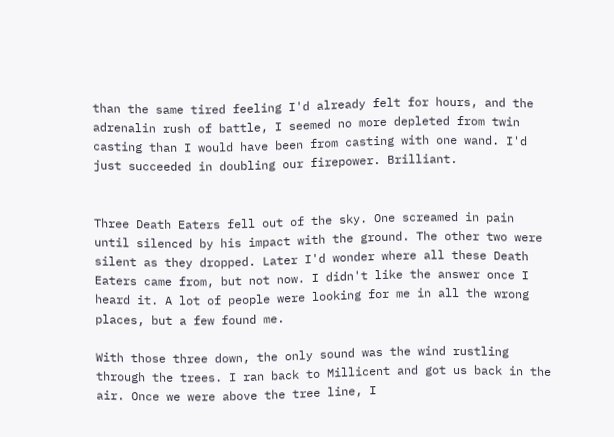than the same tired feeling I'd already felt for hours, and the adrenalin rush of battle, I seemed no more depleted from twin casting than I would have been from casting with one wand. I'd just succeeded in doubling our firepower. Brilliant.


Three Death Eaters fell out of the sky. One screamed in pain until silenced by his impact with the ground. The other two were silent as they dropped. Later I'd wonder where all these Death Eaters came from, but not now. I didn't like the answer once I heard it. A lot of people were looking for me in all the wrong places, but a few found me.

With those three down, the only sound was the wind rustling through the trees. I ran back to Millicent and got us back in the air. Once we were above the tree line, I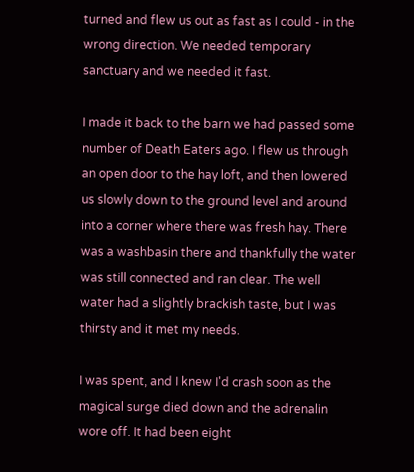turned and flew us out as fast as I could - in the wrong direction. We needed temporary sanctuary and we needed it fast.

I made it back to the barn we had passed some number of Death Eaters ago. I flew us through an open door to the hay loft, and then lowered us slowly down to the ground level and around into a corner where there was fresh hay. There was a washbasin there and thankfully the water was still connected and ran clear. The well water had a slightly brackish taste, but I was thirsty and it met my needs.

I was spent, and I knew I'd crash soon as the magical surge died down and the adrenalin wore off. It had been eight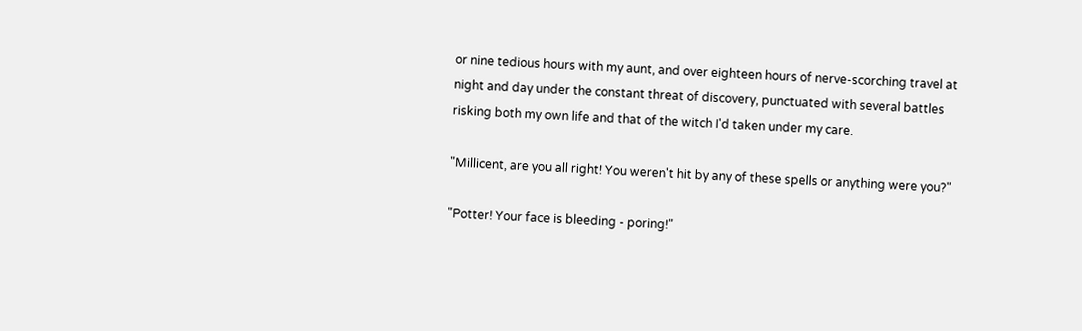or nine tedious hours with my aunt, and over eighteen hours of nerve-scorching travel at night and day under the constant threat of discovery, punctuated with several battles risking both my own life and that of the witch I'd taken under my care.

"Millicent, are you all right! You weren't hit by any of these spells or anything were you?"

"Potter! Your face is bleeding - poring!"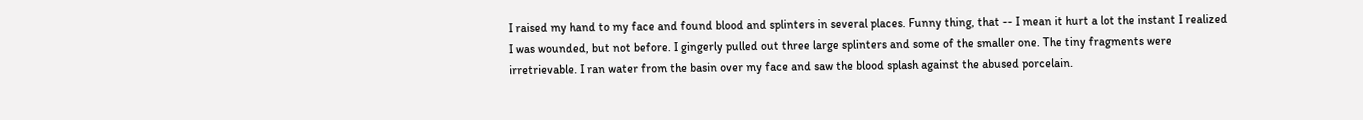I raised my hand to my face and found blood and splinters in several places. Funny thing, that -- I mean it hurt a lot the instant I realized I was wounded, but not before. I gingerly pulled out three large splinters and some of the smaller one. The tiny fragments were irretrievable. I ran water from the basin over my face and saw the blood splash against the abused porcelain.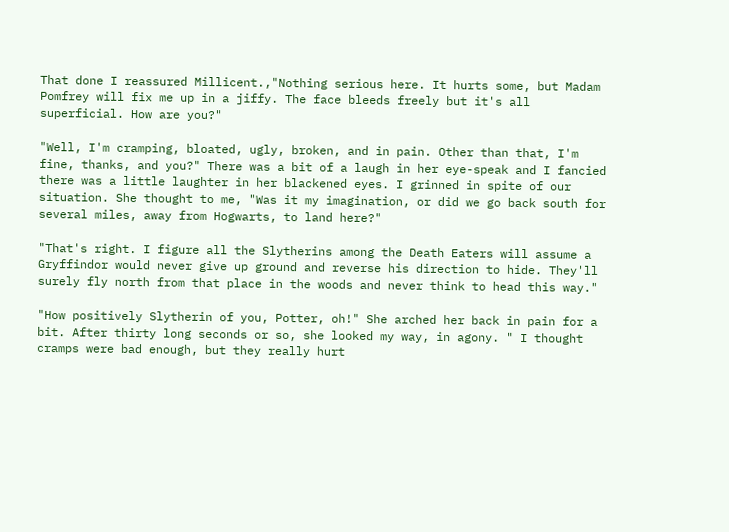That done I reassured Millicent.,"Nothing serious here. It hurts some, but Madam Pomfrey will fix me up in a jiffy. The face bleeds freely but it's all superficial. How are you?"

"Well, I'm cramping, bloated, ugly, broken, and in pain. Other than that, I'm fine, thanks, and you?" There was a bit of a laugh in her eye-speak and I fancied there was a little laughter in her blackened eyes. I grinned in spite of our situation. She thought to me, "Was it my imagination, or did we go back south for several miles, away from Hogwarts, to land here?"

"That's right. I figure all the Slytherins among the Death Eaters will assume a Gryffindor would never give up ground and reverse his direction to hide. They'll surely fly north from that place in the woods and never think to head this way."

"How positively Slytherin of you, Potter, oh!" She arched her back in pain for a bit. After thirty long seconds or so, she looked my way, in agony. " I thought cramps were bad enough, but they really hurt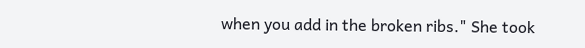when you add in the broken ribs." She took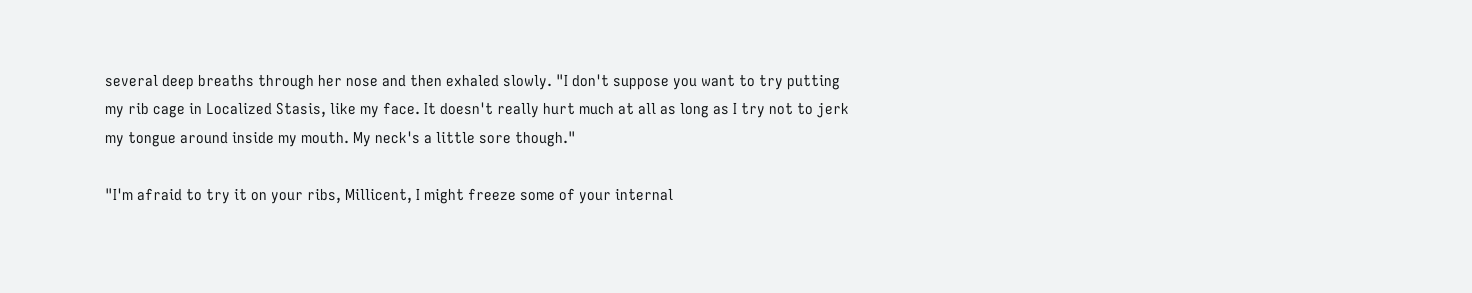several deep breaths through her nose and then exhaled slowly. "I don't suppose you want to try putting my rib cage in Localized Stasis, like my face. It doesn't really hurt much at all as long as I try not to jerk my tongue around inside my mouth. My neck's a little sore though."

"I'm afraid to try it on your ribs, Millicent, I might freeze some of your internal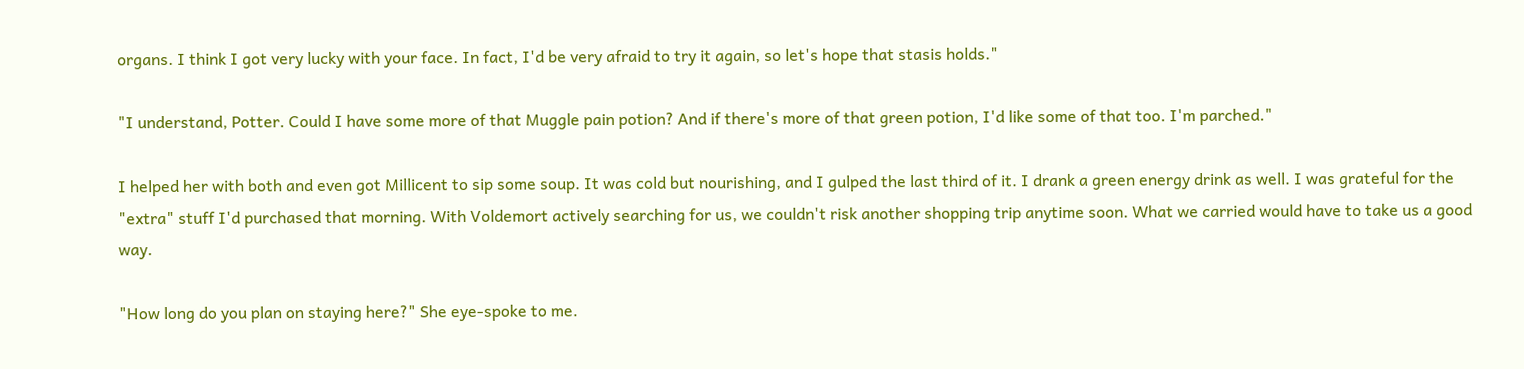organs. I think I got very lucky with your face. In fact, I'd be very afraid to try it again, so let's hope that stasis holds."

"I understand, Potter. Could I have some more of that Muggle pain potion? And if there's more of that green potion, I'd like some of that too. I'm parched."

I helped her with both and even got Millicent to sip some soup. It was cold but nourishing, and I gulped the last third of it. I drank a green energy drink as well. I was grateful for the "extra" stuff I'd purchased that morning. With Voldemort actively searching for us, we couldn't risk another shopping trip anytime soon. What we carried would have to take us a good way.

"How long do you plan on staying here?" She eye-spoke to me.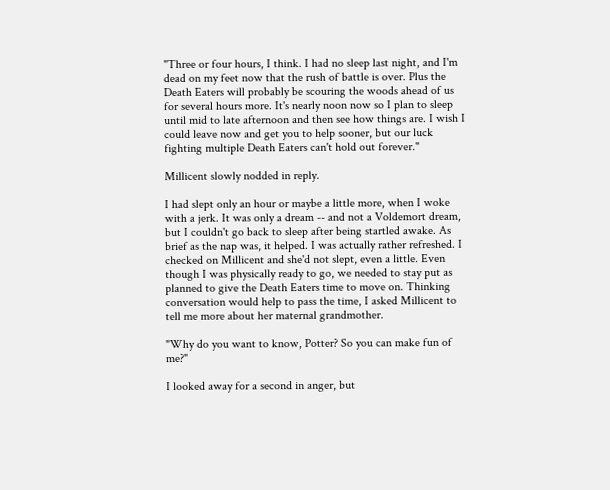"Three or four hours, I think. I had no sleep last night, and I'm dead on my feet now that the rush of battle is over. Plus the Death Eaters will probably be scouring the woods ahead of us for several hours more. It's nearly noon now so I plan to sleep until mid to late afternoon and then see how things are. I wish I could leave now and get you to help sooner, but our luck fighting multiple Death Eaters can't hold out forever."

Millicent slowly nodded in reply.

I had slept only an hour or maybe a little more, when I woke with a jerk. It was only a dream -- and not a Voldemort dream, but I couldn't go back to sleep after being startled awake. As brief as the nap was, it helped. I was actually rather refreshed. I checked on Millicent and she'd not slept, even a little. Even though I was physically ready to go, we needed to stay put as planned to give the Death Eaters time to move on. Thinking conversation would help to pass the time, I asked Millicent to tell me more about her maternal grandmother.

"Why do you want to know, Potter? So you can make fun of me?"

I looked away for a second in anger, but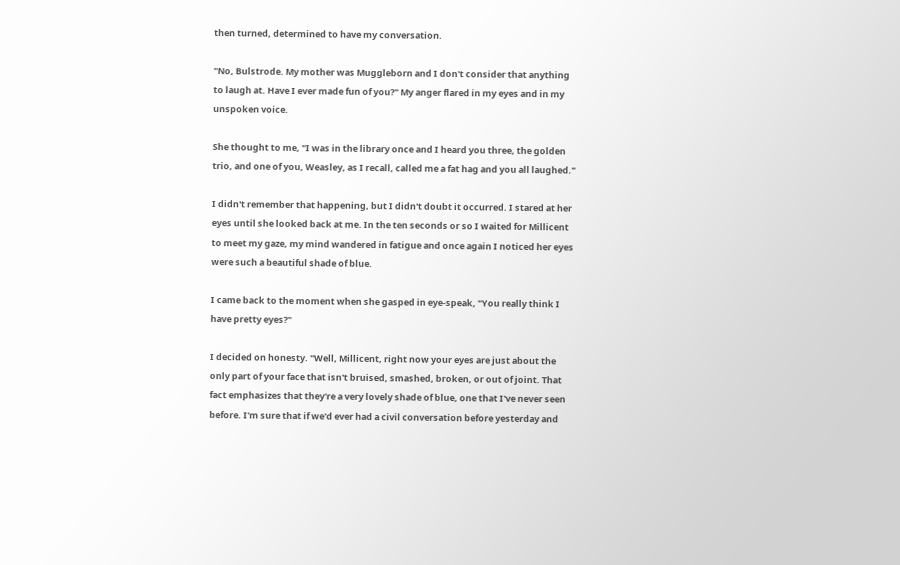then turned, determined to have my conversation.

"No, Bulstrode. My mother was Muggleborn and I don't consider that anything to laugh at. Have I ever made fun of you?" My anger flared in my eyes and in my unspoken voice.

She thought to me, "I was in the library once and I heard you three, the golden trio, and one of you, Weasley, as I recall, called me a fat hag and you all laughed."

I didn't remember that happening, but I didn't doubt it occurred. I stared at her eyes until she looked back at me. In the ten seconds or so I waited for Millicent to meet my gaze, my mind wandered in fatigue and once again I noticed her eyes were such a beautiful shade of blue.

I came back to the moment when she gasped in eye-speak, "You really think I have pretty eyes?"

I decided on honesty. "Well, Millicent, right now your eyes are just about the only part of your face that isn't bruised, smashed, broken, or out of joint. That fact emphasizes that they're a very lovely shade of blue, one that I've never seen before. I'm sure that if we'd ever had a civil conversation before yesterday and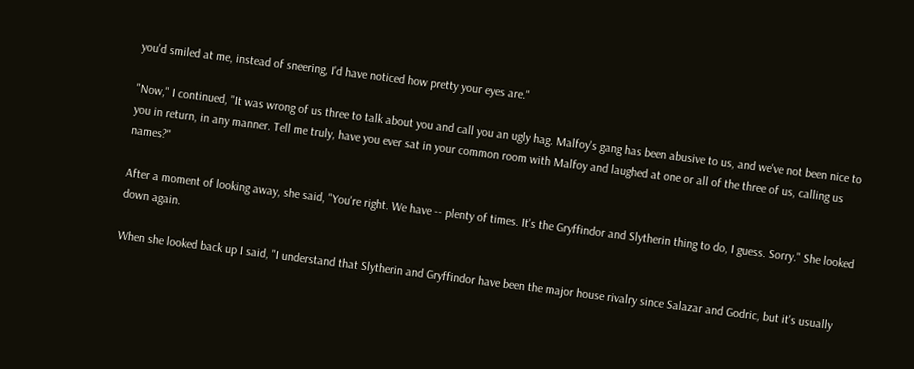you'd smiled at me, instead of sneering, I'd have noticed how pretty your eyes are."

"Now," I continued, "It was wrong of us three to talk about you and call you an ugly hag. Malfoy's gang has been abusive to us, and we've not been nice to you in return, in any manner. Tell me truly, have you ever sat in your common room with Malfoy and laughed at one or all of the three of us, calling us names?"

After a moment of looking away, she said, "You're right. We have -- plenty of times. It's the Gryffindor and Slytherin thing to do, I guess. Sorry." She looked down again.

When she looked back up I said, "I understand that Slytherin and Gryffindor have been the major house rivalry since Salazar and Godric, but it's usually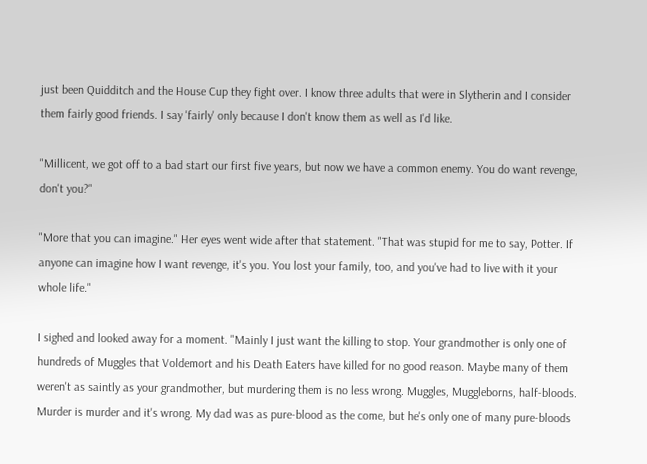just been Quidditch and the House Cup they fight over. I know three adults that were in Slytherin and I consider them fairly good friends. I say 'fairly' only because I don't know them as well as I'd like.

"Millicent, we got off to a bad start our first five years, but now we have a common enemy. You do want revenge, don't you?"

"More that you can imagine." Her eyes went wide after that statement. "That was stupid for me to say, Potter. If anyone can imagine how I want revenge, it's you. You lost your family, too, and you've had to live with it your whole life."

I sighed and looked away for a moment. "Mainly I just want the killing to stop. Your grandmother is only one of hundreds of Muggles that Voldemort and his Death Eaters have killed for no good reason. Maybe many of them weren't as saintly as your grandmother, but murdering them is no less wrong. Muggles, Muggleborns, half-bloods. Murder is murder and it's wrong. My dad was as pure-blood as the come, but he's only one of many pure-bloods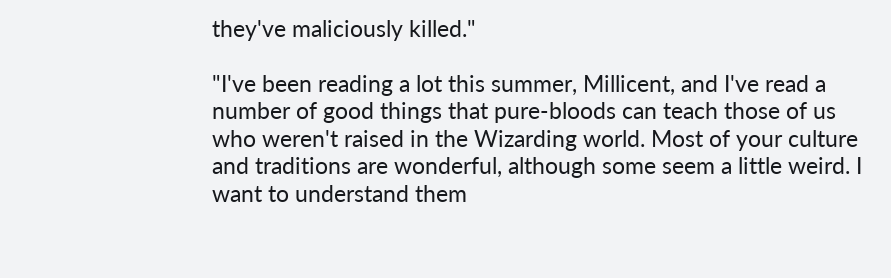they've maliciously killed."

"I've been reading a lot this summer, Millicent, and I've read a number of good things that pure-bloods can teach those of us who weren't raised in the Wizarding world. Most of your culture and traditions are wonderful, although some seem a little weird. I want to understand them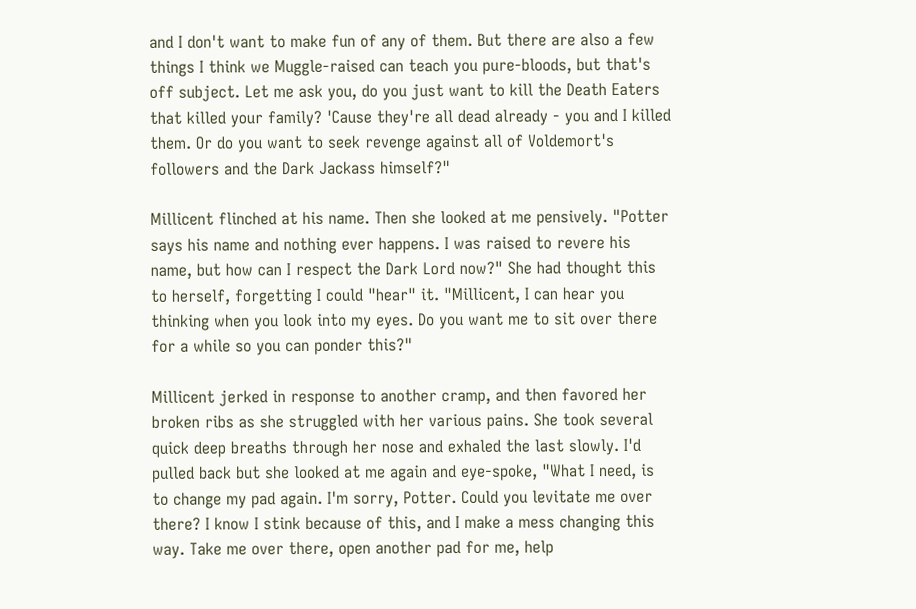and I don't want to make fun of any of them. But there are also a few things I think we Muggle-raised can teach you pure-bloods, but that's off subject. Let me ask you, do you just want to kill the Death Eaters that killed your family? 'Cause they're all dead already - you and I killed them. Or do you want to seek revenge against all of Voldemort's followers and the Dark Jackass himself?"

Millicent flinched at his name. Then she looked at me pensively. "Potter says his name and nothing ever happens. I was raised to revere his name, but how can I respect the Dark Lord now?" She had thought this to herself, forgetting I could "hear" it. "Millicent, I can hear you thinking when you look into my eyes. Do you want me to sit over there for a while so you can ponder this?"

Millicent jerked in response to another cramp, and then favored her broken ribs as she struggled with her various pains. She took several quick deep breaths through her nose and exhaled the last slowly. I'd pulled back but she looked at me again and eye-spoke, "What I need, is to change my pad again. I'm sorry, Potter. Could you levitate me over there? I know I stink because of this, and I make a mess changing this way. Take me over there, open another pad for me, help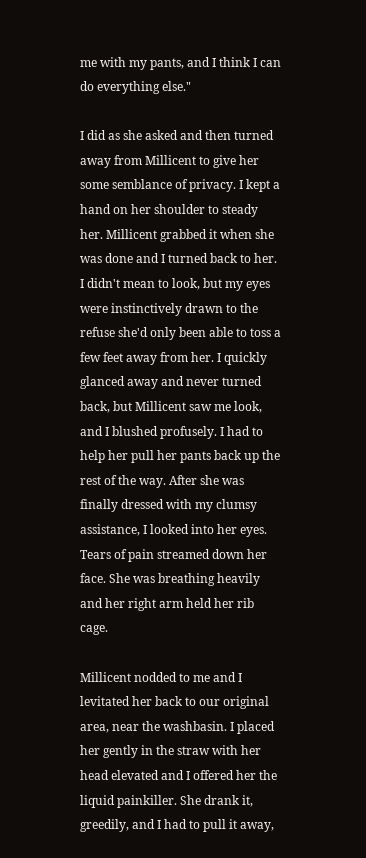me with my pants, and I think I can do everything else."

I did as she asked and then turned away from Millicent to give her some semblance of privacy. I kept a hand on her shoulder to steady her. Millicent grabbed it when she was done and I turned back to her. I didn't mean to look, but my eyes were instinctively drawn to the refuse she'd only been able to toss a few feet away from her. I quickly glanced away and never turned back, but Millicent saw me look, and I blushed profusely. I had to help her pull her pants back up the rest of the way. After she was finally dressed with my clumsy assistance, I looked into her eyes. Tears of pain streamed down her face. She was breathing heavily and her right arm held her rib cage.

Millicent nodded to me and I levitated her back to our original area, near the washbasin. I placed her gently in the straw with her head elevated and I offered her the liquid painkiller. She drank it, greedily, and I had to pull it away,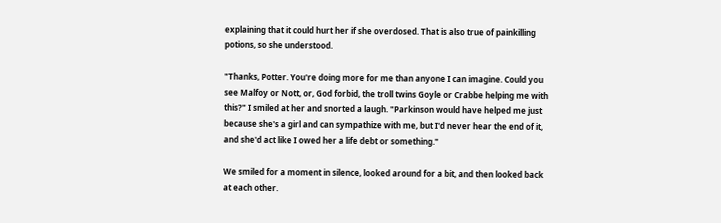explaining that it could hurt her if she overdosed. That is also true of painkilling potions, so she understood.

"Thanks, Potter. You're doing more for me than anyone I can imagine. Could you see Malfoy or Nott, or, God forbid, the troll twins Goyle or Crabbe helping me with this?" I smiled at her and snorted a laugh. "Parkinson would have helped me just because she's a girl and can sympathize with me, but I'd never hear the end of it, and she'd act like I owed her a life debt or something."

We smiled for a moment in silence, looked around for a bit, and then looked back at each other.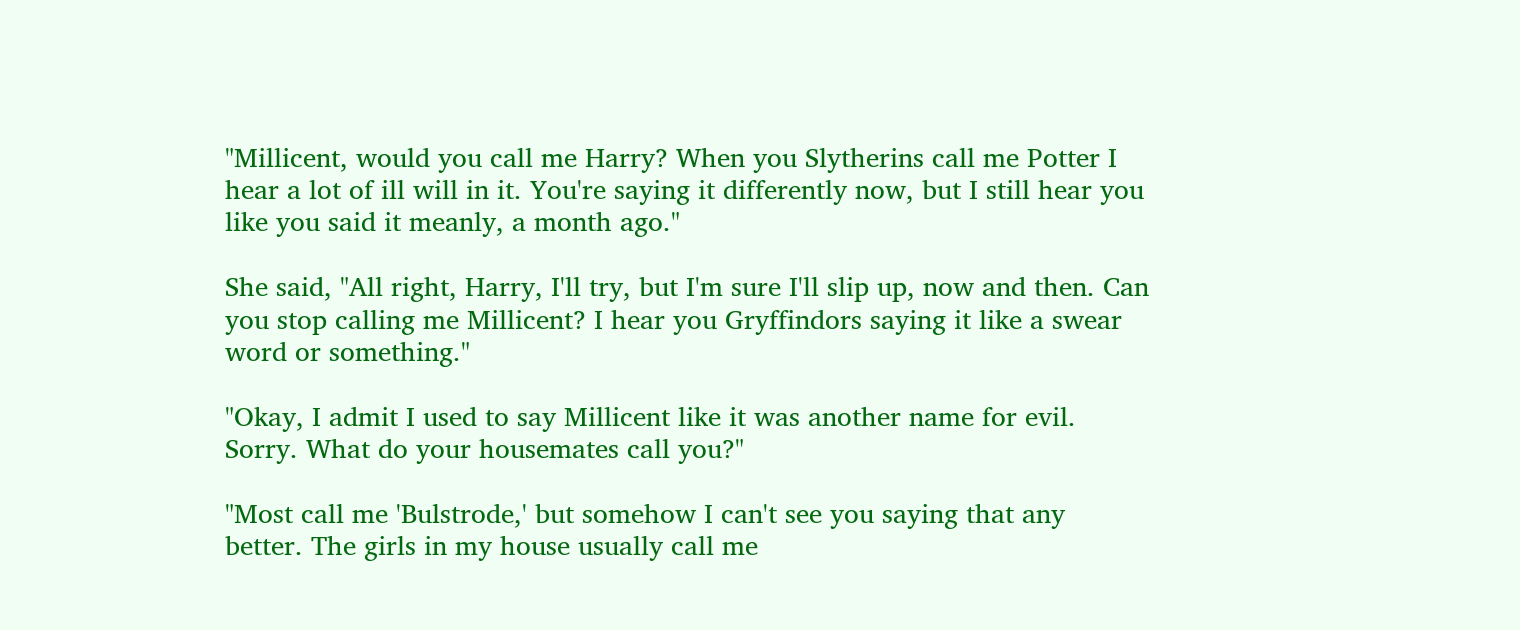"Millicent, would you call me Harry? When you Slytherins call me Potter I hear a lot of ill will in it. You're saying it differently now, but I still hear you like you said it meanly, a month ago."

She said, "All right, Harry, I'll try, but I'm sure I'll slip up, now and then. Can you stop calling me Millicent? I hear you Gryffindors saying it like a swear word or something."

"Okay, I admit I used to say Millicent like it was another name for evil. Sorry. What do your housemates call you?"

"Most call me 'Bulstrode,' but somehow I can't see you saying that any better. The girls in my house usually call me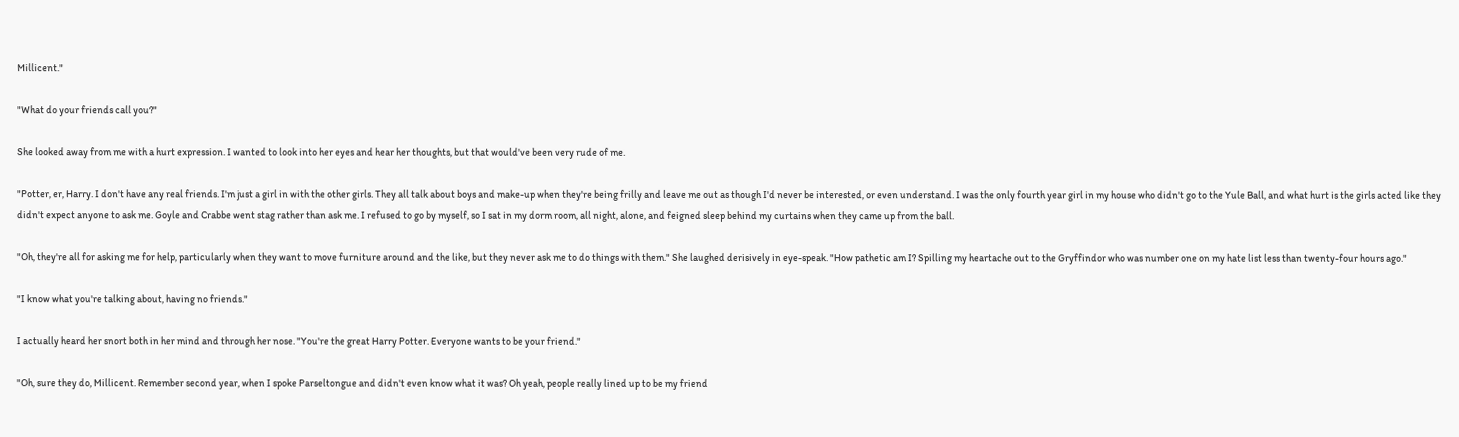Millicent."

"What do your friends call you?"

She looked away from me with a hurt expression. I wanted to look into her eyes and hear her thoughts, but that would've been very rude of me.

"Potter, er, Harry. I don't have any real friends. I'm just a girl in with the other girls. They all talk about boys and make-up when they're being frilly and leave me out as though I'd never be interested, or even understand. I was the only fourth year girl in my house who didn't go to the Yule Ball, and what hurt is the girls acted like they didn't expect anyone to ask me. Goyle and Crabbe went stag rather than ask me. I refused to go by myself, so I sat in my dorm room, all night, alone, and feigned sleep behind my curtains when they came up from the ball.

"Oh, they're all for asking me for help, particularly when they want to move furniture around and the like, but they never ask me to do things with them." She laughed derisively in eye-speak. "How pathetic am I? Spilling my heartache out to the Gryffindor who was number one on my hate list less than twenty-four hours ago."

"I know what you're talking about, having no friends."

I actually heard her snort both in her mind and through her nose. "You're the great Harry Potter. Everyone wants to be your friend."

"Oh, sure they do, Millicent. Remember second year, when I spoke Parseltongue and didn't even know what it was? Oh yeah, people really lined up to be my friend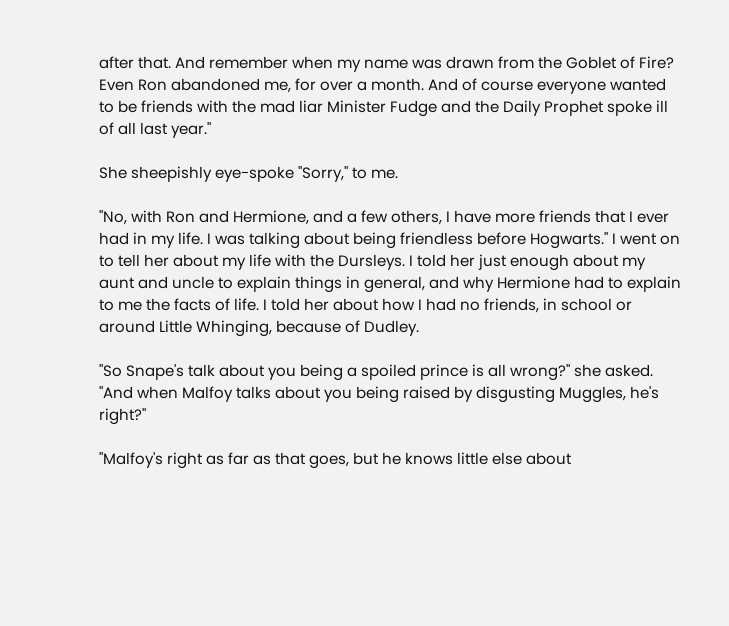after that. And remember when my name was drawn from the Goblet of Fire? Even Ron abandoned me, for over a month. And of course everyone wanted to be friends with the mad liar Minister Fudge and the Daily Prophet spoke ill of all last year."

She sheepishly eye-spoke "Sorry," to me.

"No, with Ron and Hermione, and a few others, I have more friends that I ever had in my life. I was talking about being friendless before Hogwarts." I went on to tell her about my life with the Dursleys. I told her just enough about my aunt and uncle to explain things in general, and why Hermione had to explain to me the facts of life. I told her about how I had no friends, in school or around Little Whinging, because of Dudley.

"So Snape's talk about you being a spoiled prince is all wrong?" she asked. "And when Malfoy talks about you being raised by disgusting Muggles, he's right?"

"Malfoy's right as far as that goes, but he knows little else about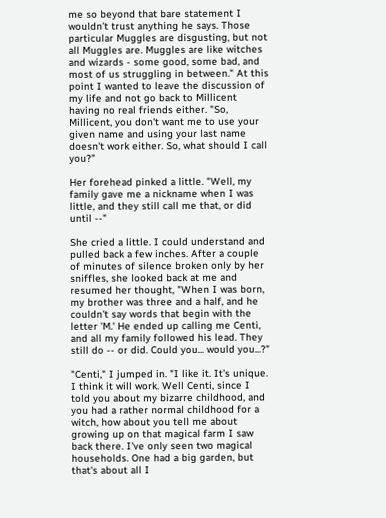me so beyond that bare statement I wouldn't trust anything he says. Those particular Muggles are disgusting, but not all Muggles are. Muggles are like witches and wizards - some good, some bad, and most of us struggling in between." At this point I wanted to leave the discussion of my life and not go back to Millicent having no real friends either. "So, Millicent, you don't want me to use your given name and using your last name doesn't work either. So, what should I call you?"

Her forehead pinked a little. "Well, my family gave me a nickname when I was little, and they still call me that, or did until --"

She cried a little. I could understand and pulled back a few inches. After a couple of minutes of silence broken only by her sniffles, she looked back at me and resumed her thought, "When I was born, my brother was three and a half, and he couldn't say words that begin with the letter 'M.' He ended up calling me Centi, and all my family followed his lead. They still do -- or did. Could you... would you...?"

"Centi," I jumped in. "I like it. It's unique. I think it will work. Well Centi, since I told you about my bizarre childhood, and you had a rather normal childhood for a witch, how about you tell me about growing up on that magical farm I saw back there. I've only seen two magical households. One had a big garden, but that's about all I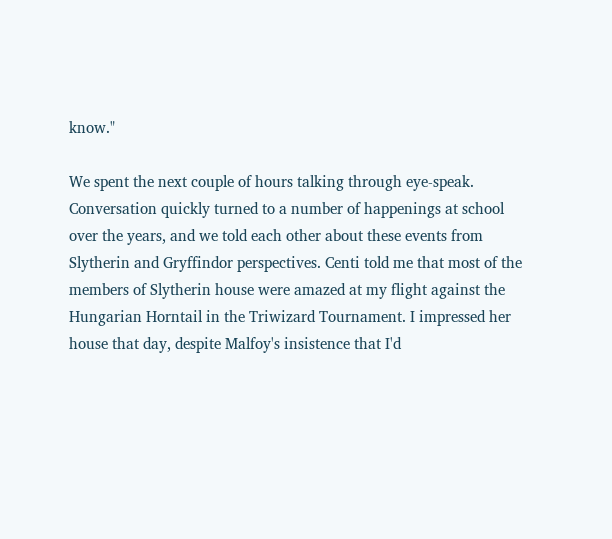know."

We spent the next couple of hours talking through eye-speak. Conversation quickly turned to a number of happenings at school over the years, and we told each other about these events from Slytherin and Gryffindor perspectives. Centi told me that most of the members of Slytherin house were amazed at my flight against the Hungarian Horntail in the Triwizard Tournament. I impressed her house that day, despite Malfoy's insistence that I'd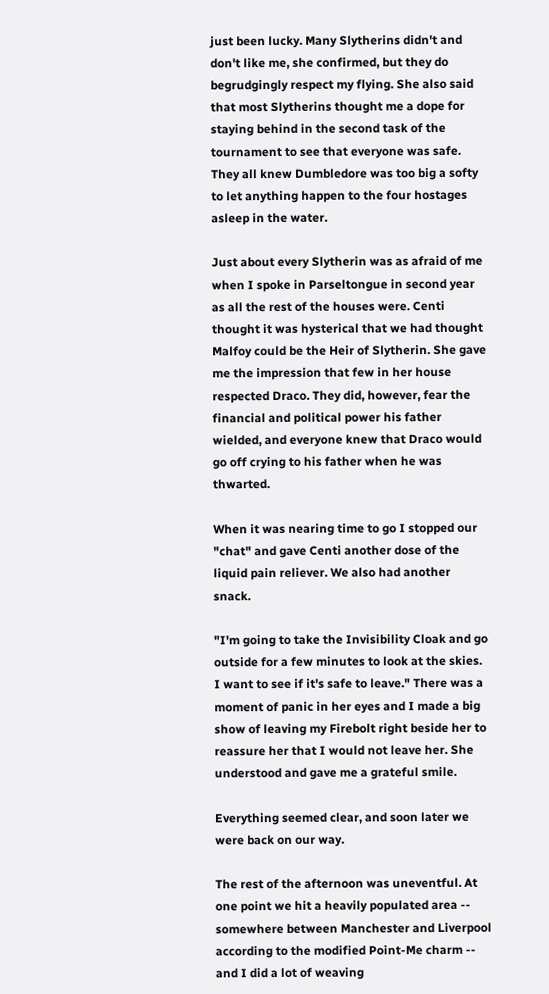just been lucky. Many Slytherins didn't and don't like me, she confirmed, but they do begrudgingly respect my flying. She also said that most Slytherins thought me a dope for staying behind in the second task of the tournament to see that everyone was safe. They all knew Dumbledore was too big a softy to let anything happen to the four hostages asleep in the water.

Just about every Slytherin was as afraid of me when I spoke in Parseltongue in second year as all the rest of the houses were. Centi thought it was hysterical that we had thought Malfoy could be the Heir of Slytherin. She gave me the impression that few in her house respected Draco. They did, however, fear the financial and political power his father wielded, and everyone knew that Draco would go off crying to his father when he was thwarted.

When it was nearing time to go I stopped our "chat" and gave Centi another dose of the liquid pain reliever. We also had another snack.

"I'm going to take the Invisibility Cloak and go outside for a few minutes to look at the skies. I want to see if it's safe to leave." There was a moment of panic in her eyes and I made a big show of leaving my Firebolt right beside her to reassure her that I would not leave her. She understood and gave me a grateful smile.

Everything seemed clear, and soon later we were back on our way.

The rest of the afternoon was uneventful. At one point we hit a heavily populated area -- somewhere between Manchester and Liverpool according to the modified Point-Me charm -- and I did a lot of weaving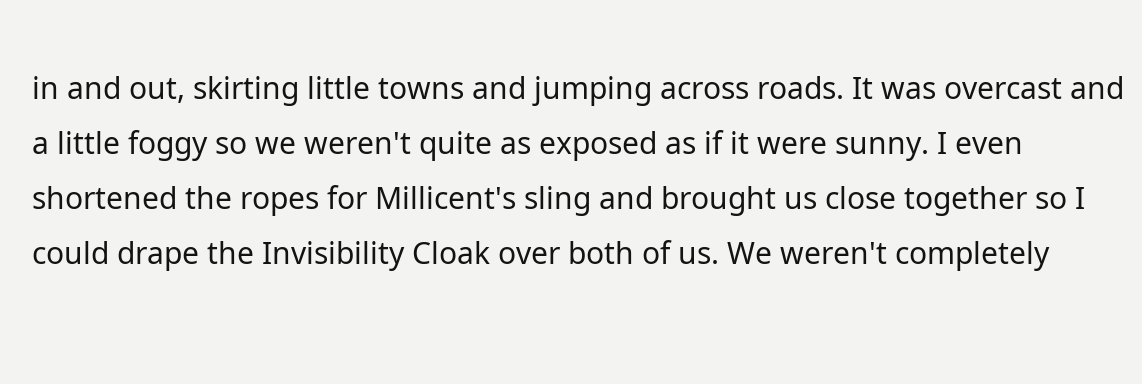in and out, skirting little towns and jumping across roads. It was overcast and a little foggy so we weren't quite as exposed as if it were sunny. I even shortened the ropes for Millicent's sling and brought us close together so I could drape the Invisibility Cloak over both of us. We weren't completely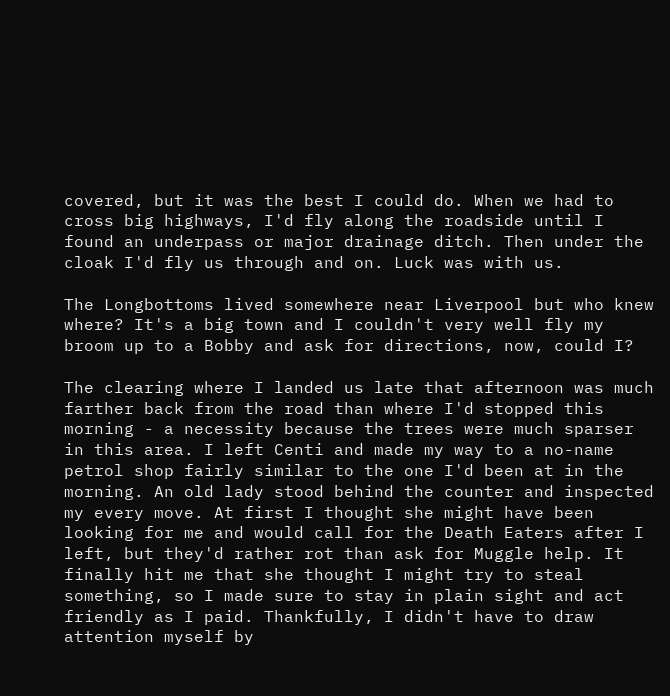covered, but it was the best I could do. When we had to cross big highways, I'd fly along the roadside until I found an underpass or major drainage ditch. Then under the cloak I'd fly us through and on. Luck was with us.

The Longbottoms lived somewhere near Liverpool but who knew where? It's a big town and I couldn't very well fly my broom up to a Bobby and ask for directions, now, could I?

The clearing where I landed us late that afternoon was much farther back from the road than where I'd stopped this morning - a necessity because the trees were much sparser in this area. I left Centi and made my way to a no-name petrol shop fairly similar to the one I'd been at in the morning. An old lady stood behind the counter and inspected my every move. At first I thought she might have been looking for me and would call for the Death Eaters after I left, but they'd rather rot than ask for Muggle help. It finally hit me that she thought I might try to steal something, so I made sure to stay in plain sight and act friendly as I paid. Thankfully, I didn't have to draw attention myself by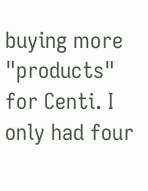buying more "products" for Centi. I only had four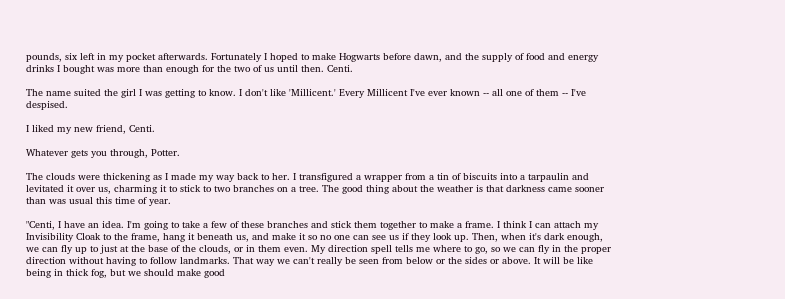pounds, six left in my pocket afterwards. Fortunately I hoped to make Hogwarts before dawn, and the supply of food and energy drinks I bought was more than enough for the two of us until then. Centi.

The name suited the girl I was getting to know. I don't like 'Millicent.' Every Millicent I've ever known -- all one of them -- I've despised.

I liked my new friend, Centi.

Whatever gets you through, Potter.

The clouds were thickening as I made my way back to her. I transfigured a wrapper from a tin of biscuits into a tarpaulin and levitated it over us, charming it to stick to two branches on a tree. The good thing about the weather is that darkness came sooner than was usual this time of year.

"Centi, I have an idea. I'm going to take a few of these branches and stick them together to make a frame. I think I can attach my Invisibility Cloak to the frame, hang it beneath us, and make it so no one can see us if they look up. Then, when it's dark enough, we can fly up to just at the base of the clouds, or in them even. My direction spell tells me where to go, so we can fly in the proper direction without having to follow landmarks. That way we can't really be seen from below or the sides or above. It will be like being in thick fog, but we should make good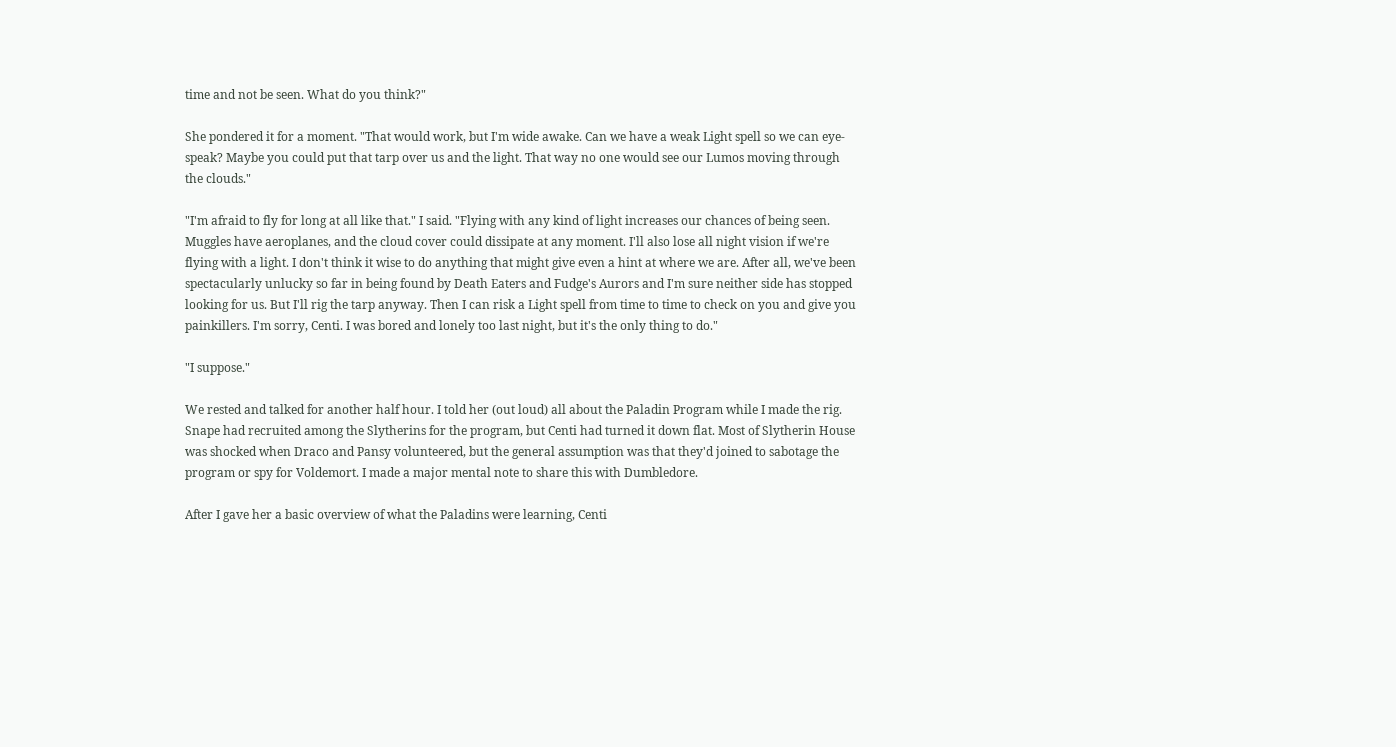time and not be seen. What do you think?"

She pondered it for a moment. "That would work, but I'm wide awake. Can we have a weak Light spell so we can eye-speak? Maybe you could put that tarp over us and the light. That way no one would see our Lumos moving through the clouds."

"I'm afraid to fly for long at all like that." I said. "Flying with any kind of light increases our chances of being seen. Muggles have aeroplanes, and the cloud cover could dissipate at any moment. I'll also lose all night vision if we're flying with a light. I don't think it wise to do anything that might give even a hint at where we are. After all, we've been spectacularly unlucky so far in being found by Death Eaters and Fudge's Aurors and I'm sure neither side has stopped looking for us. But I'll rig the tarp anyway. Then I can risk a Light spell from time to time to check on you and give you painkillers. I'm sorry, Centi. I was bored and lonely too last night, but it's the only thing to do."

"I suppose."

We rested and talked for another half hour. I told her (out loud) all about the Paladin Program while I made the rig. Snape had recruited among the Slytherins for the program, but Centi had turned it down flat. Most of Slytherin House was shocked when Draco and Pansy volunteered, but the general assumption was that they'd joined to sabotage the program or spy for Voldemort. I made a major mental note to share this with Dumbledore.

After I gave her a basic overview of what the Paladins were learning, Centi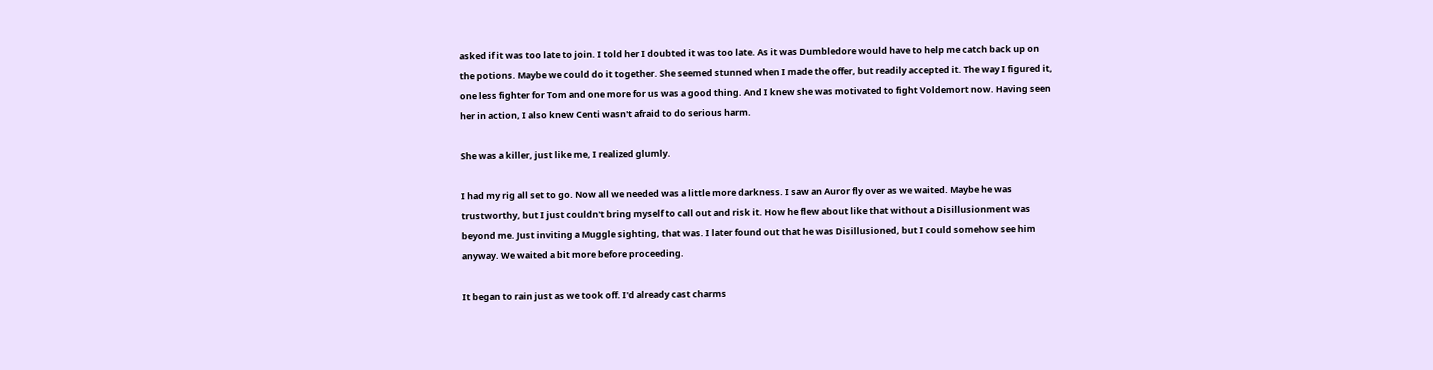asked if it was too late to join. I told her I doubted it was too late. As it was Dumbledore would have to help me catch back up on the potions. Maybe we could do it together. She seemed stunned when I made the offer, but readily accepted it. The way I figured it, one less fighter for Tom and one more for us was a good thing. And I knew she was motivated to fight Voldemort now. Having seen her in action, I also knew Centi wasn't afraid to do serious harm.

She was a killer, just like me, I realized glumly.

I had my rig all set to go. Now all we needed was a little more darkness. I saw an Auror fly over as we waited. Maybe he was trustworthy, but I just couldn't bring myself to call out and risk it. How he flew about like that without a Disillusionment was beyond me. Just inviting a Muggle sighting, that was. I later found out that he was Disillusioned, but I could somehow see him anyway. We waited a bit more before proceeding.

It began to rain just as we took off. I'd already cast charms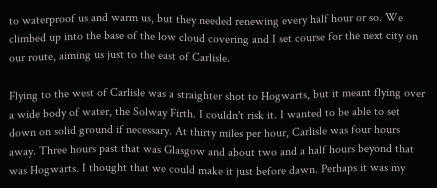to waterproof us and warm us, but they needed renewing every half hour or so. We climbed up into the base of the low cloud covering and I set course for the next city on our route, aiming us just to the east of Carlisle.

Flying to the west of Carlisle was a straighter shot to Hogwarts, but it meant flying over a wide body of water, the Solway Firth. I couldn't risk it. I wanted to be able to set down on solid ground if necessary. At thirty miles per hour, Carlisle was four hours away. Three hours past that was Glasgow and about two and a half hours beyond that was Hogwarts. I thought that we could make it just before dawn. Perhaps it was my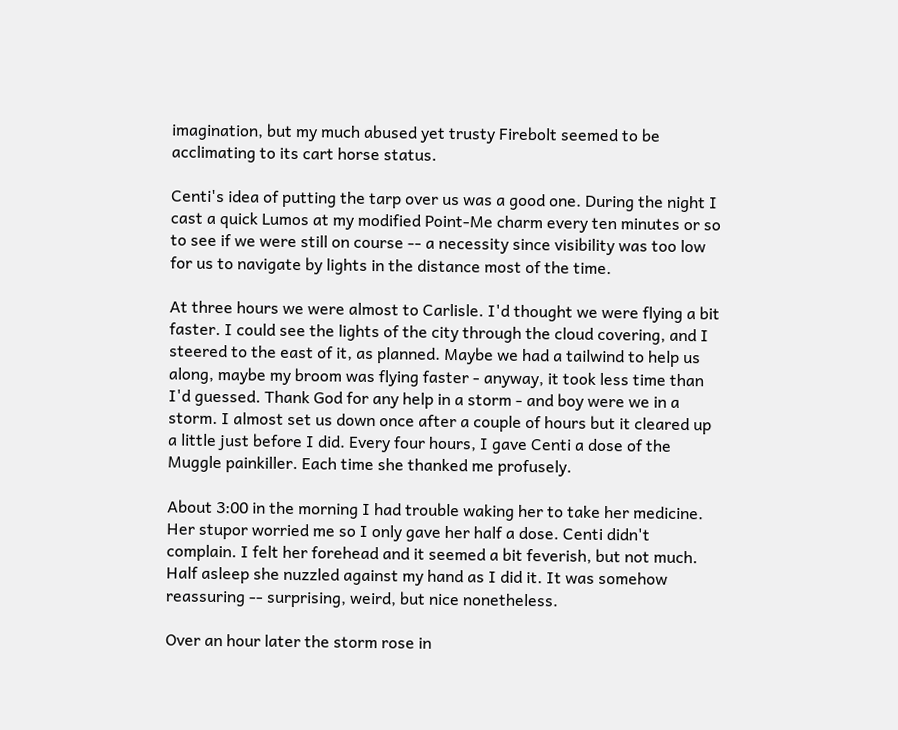imagination, but my much abused yet trusty Firebolt seemed to be acclimating to its cart horse status.

Centi's idea of putting the tarp over us was a good one. During the night I cast a quick Lumos at my modified Point-Me charm every ten minutes or so to see if we were still on course -- a necessity since visibility was too low for us to navigate by lights in the distance most of the time.

At three hours we were almost to Carlisle. I'd thought we were flying a bit faster. I could see the lights of the city through the cloud covering, and I steered to the east of it, as planned. Maybe we had a tailwind to help us along, maybe my broom was flying faster - anyway, it took less time than I'd guessed. Thank God for any help in a storm - and boy were we in a storm. I almost set us down once after a couple of hours but it cleared up a little just before I did. Every four hours, I gave Centi a dose of the Muggle painkiller. Each time she thanked me profusely.

About 3:00 in the morning I had trouble waking her to take her medicine. Her stupor worried me so I only gave her half a dose. Centi didn't complain. I felt her forehead and it seemed a bit feverish, but not much. Half asleep she nuzzled against my hand as I did it. It was somehow reassuring -- surprising, weird, but nice nonetheless.

Over an hour later the storm rose in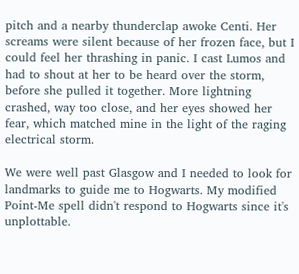pitch and a nearby thunderclap awoke Centi. Her screams were silent because of her frozen face, but I could feel her thrashing in panic. I cast Lumos and had to shout at her to be heard over the storm, before she pulled it together. More lightning crashed, way too close, and her eyes showed her fear, which matched mine in the light of the raging electrical storm.

We were well past Glasgow and I needed to look for landmarks to guide me to Hogwarts. My modified Point-Me spell didn't respond to Hogwarts since it's unplottable.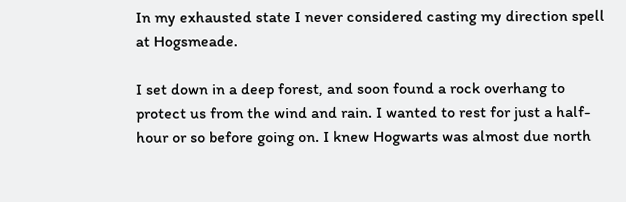In my exhausted state I never considered casting my direction spell at Hogsmeade.

I set down in a deep forest, and soon found a rock overhang to protect us from the wind and rain. I wanted to rest for just a half-hour or so before going on. I knew Hogwarts was almost due north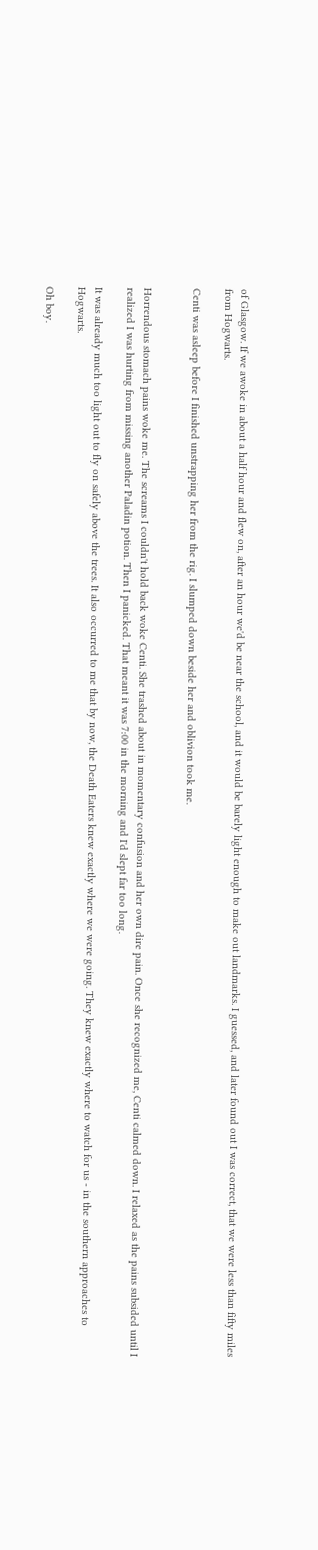of Glasgow. If we awoke in about a half hour and flew on, after an hour we'd be near the school, and it would be barely light enough to make out landmarks. I guessed, and later found out I was correct, that we were less than fifty miles from Hogwarts.

Centi was asleep before I finished unstrapping her from the rig. I slumped down beside her and oblivion took me.


Horrendous stomach pains woke me. The screams I couldn't hold back woke Centi. She trashed about in momentary confusion and her own dire pain. Once she recognized me, Centi calmed down. I relaxed as the pains subsided until I realized I was hurting from missing another Paladin potion. Then I panicked. That meant it was 7:00 in the morning and I'd slept far too long.

It was already much too light out to fly on safely above the trees. It also occurred to me that by now, the Death Eaters knew exactly where we were going. They knew exactly where to watch for us - in the southern approaches to Hogwarts.

Oh boy.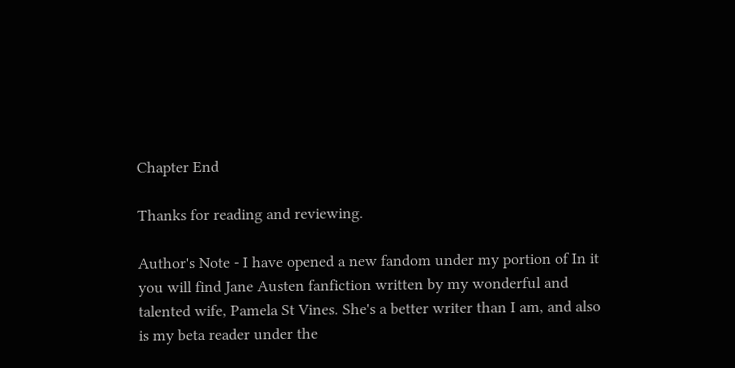Chapter End

Thanks for reading and reviewing.

Author's Note - I have opened a new fandom under my portion of In it you will find Jane Austen fanfiction written by my wonderful and talented wife, Pamela St Vines. She's a better writer than I am, and also is my beta reader under the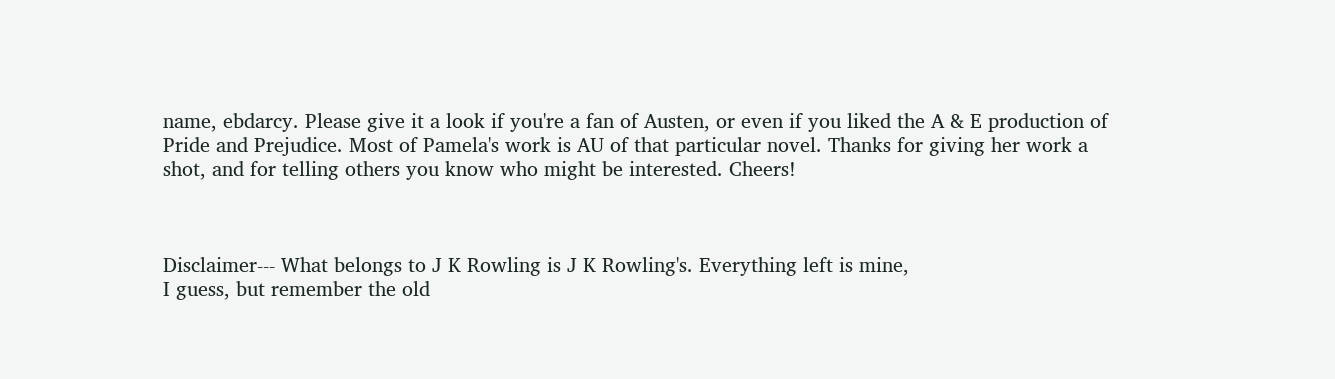name, ebdarcy. Please give it a look if you're a fan of Austen, or even if you liked the A & E production of Pride and Prejudice. Most of Pamela's work is AU of that particular novel. Thanks for giving her work a shot, and for telling others you know who might be interested. Cheers!



Disclaimer--- What belongs to J K Rowling is J K Rowling's. Everything left is mine,
I guess, but remember the old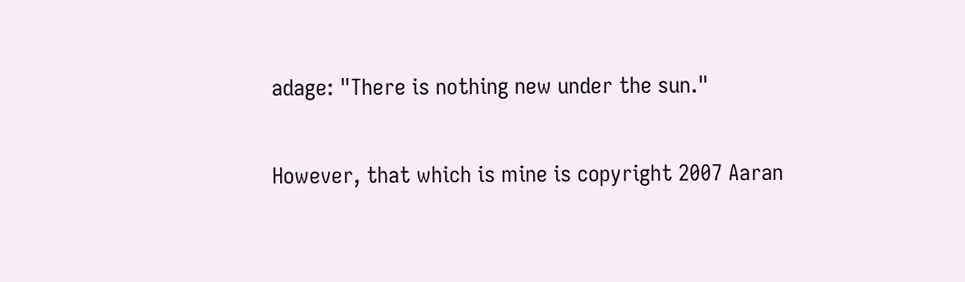adage: "There is nothing new under the sun."

However, that which is mine is copyright 2007 Aaran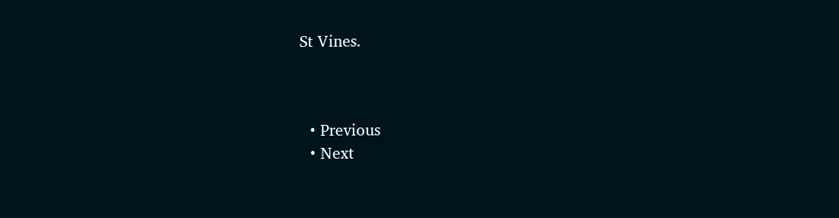St Vines.



  • Previous
  • Next